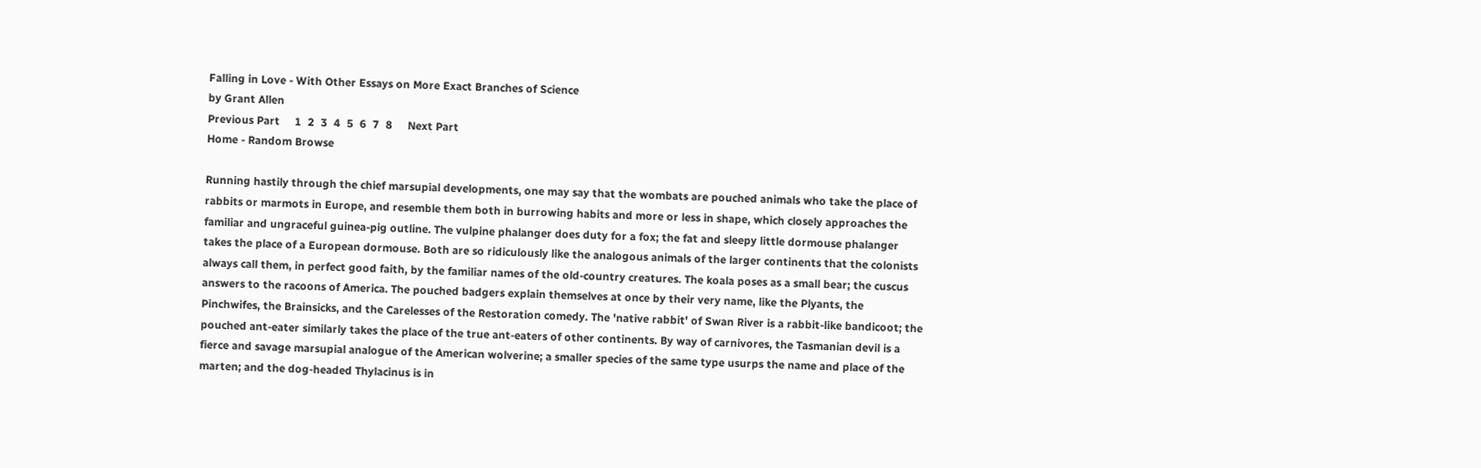Falling in Love - With Other Essays on More Exact Branches of Science
by Grant Allen
Previous Part     1  2  3  4  5  6  7  8     Next Part
Home - Random Browse

Running hastily through the chief marsupial developments, one may say that the wombats are pouched animals who take the place of rabbits or marmots in Europe, and resemble them both in burrowing habits and more or less in shape, which closely approaches the familiar and ungraceful guinea-pig outline. The vulpine phalanger does duty for a fox; the fat and sleepy little dormouse phalanger takes the place of a European dormouse. Both are so ridiculously like the analogous animals of the larger continents that the colonists always call them, in perfect good faith, by the familiar names of the old-country creatures. The koala poses as a small bear; the cuscus answers to the racoons of America. The pouched badgers explain themselves at once by their very name, like the Plyants, the Pinchwifes, the Brainsicks, and the Carelesses of the Restoration comedy. The 'native rabbit' of Swan River is a rabbit-like bandicoot; the pouched ant-eater similarly takes the place of the true ant-eaters of other continents. By way of carnivores, the Tasmanian devil is a fierce and savage marsupial analogue of the American wolverine; a smaller species of the same type usurps the name and place of the marten; and the dog-headed Thylacinus is in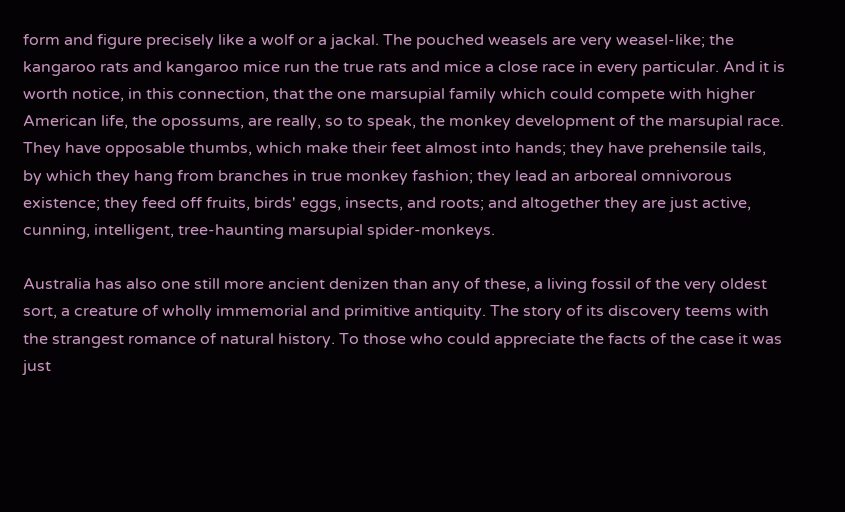form and figure precisely like a wolf or a jackal. The pouched weasels are very weasel-like; the kangaroo rats and kangaroo mice run the true rats and mice a close race in every particular. And it is worth notice, in this connection, that the one marsupial family which could compete with higher American life, the opossums, are really, so to speak, the monkey development of the marsupial race. They have opposable thumbs, which make their feet almost into hands; they have prehensile tails, by which they hang from branches in true monkey fashion; they lead an arboreal omnivorous existence; they feed off fruits, birds' eggs, insects, and roots; and altogether they are just active, cunning, intelligent, tree-haunting marsupial spider-monkeys.

Australia has also one still more ancient denizen than any of these, a living fossil of the very oldest sort, a creature of wholly immemorial and primitive antiquity. The story of its discovery teems with the strangest romance of natural history. To those who could appreciate the facts of the case it was just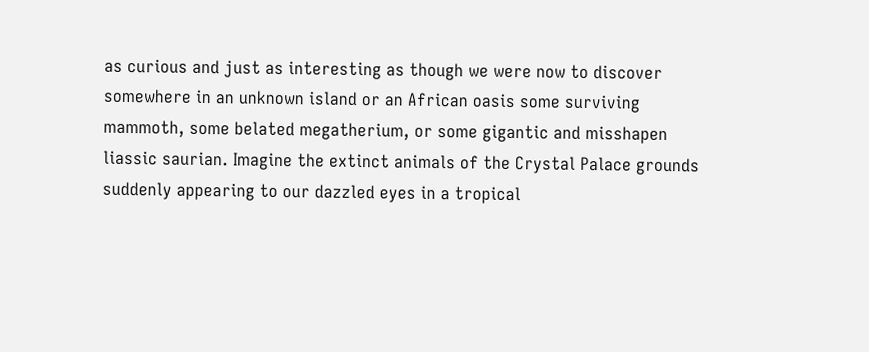as curious and just as interesting as though we were now to discover somewhere in an unknown island or an African oasis some surviving mammoth, some belated megatherium, or some gigantic and misshapen liassic saurian. Imagine the extinct animals of the Crystal Palace grounds suddenly appearing to our dazzled eyes in a tropical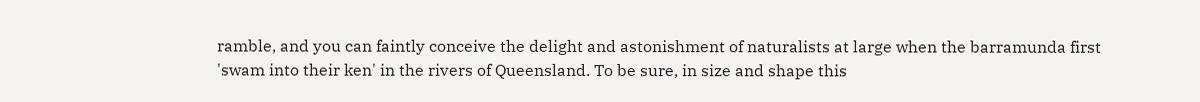ramble, and you can faintly conceive the delight and astonishment of naturalists at large when the barramunda first 'swam into their ken' in the rivers of Queensland. To be sure, in size and shape this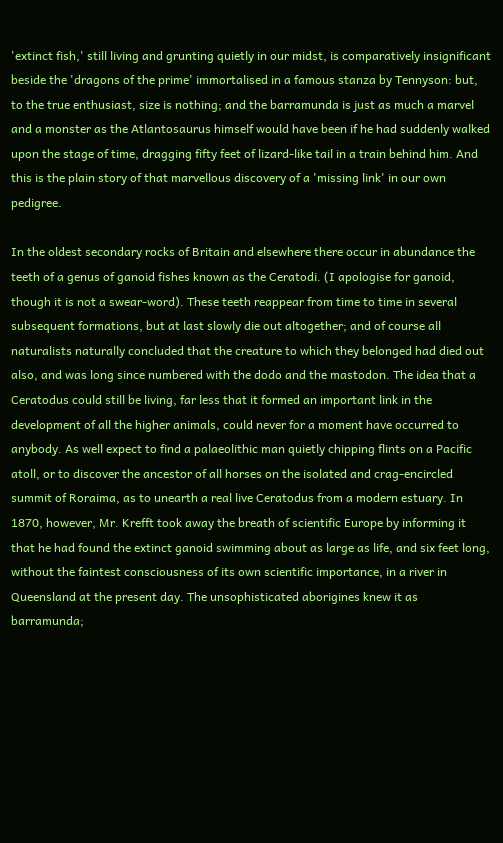'extinct fish,' still living and grunting quietly in our midst, is comparatively insignificant beside the 'dragons of the prime' immortalised in a famous stanza by Tennyson: but, to the true enthusiast, size is nothing; and the barramunda is just as much a marvel and a monster as the Atlantosaurus himself would have been if he had suddenly walked upon the stage of time, dragging fifty feet of lizard-like tail in a train behind him. And this is the plain story of that marvellous discovery of a 'missing link' in our own pedigree.

In the oldest secondary rocks of Britain and elsewhere there occur in abundance the teeth of a genus of ganoid fishes known as the Ceratodi. (I apologise for ganoid, though it is not a swear-word). These teeth reappear from time to time in several subsequent formations, but at last slowly die out altogether; and of course all naturalists naturally concluded that the creature to which they belonged had died out also, and was long since numbered with the dodo and the mastodon. The idea that a Ceratodus could still be living, far less that it formed an important link in the development of all the higher animals, could never for a moment have occurred to anybody. As well expect to find a palaeolithic man quietly chipping flints on a Pacific atoll, or to discover the ancestor of all horses on the isolated and crag-encircled summit of Roraima, as to unearth a real live Ceratodus from a modern estuary. In 1870, however, Mr. Krefft took away the breath of scientific Europe by informing it that he had found the extinct ganoid swimming about as large as life, and six feet long, without the faintest consciousness of its own scientific importance, in a river in Queensland at the present day. The unsophisticated aborigines knew it as barramunda;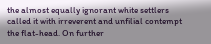the almost equally ignorant white settlers called it with irreverent and unfilial contempt the flat-head. On further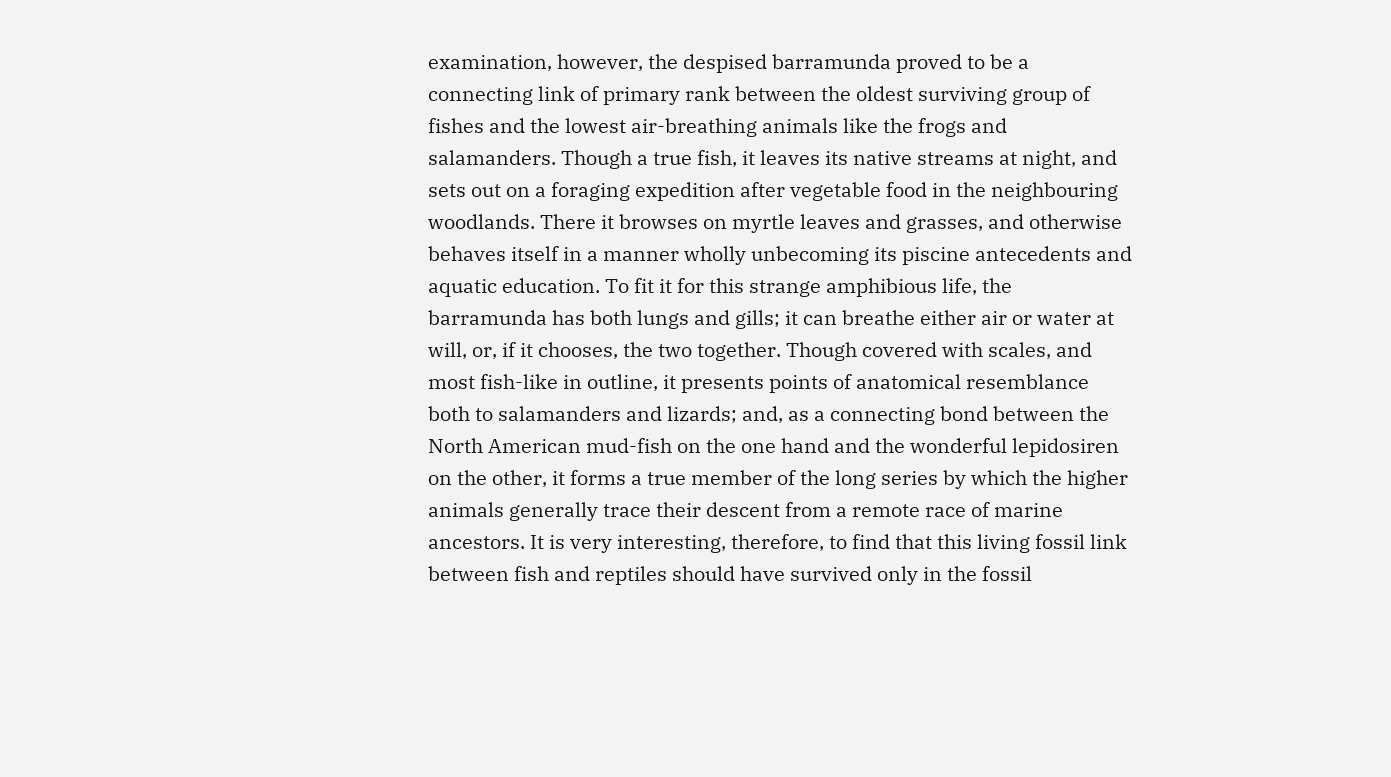examination, however, the despised barramunda proved to be a connecting link of primary rank between the oldest surviving group of fishes and the lowest air-breathing animals like the frogs and salamanders. Though a true fish, it leaves its native streams at night, and sets out on a foraging expedition after vegetable food in the neighbouring woodlands. There it browses on myrtle leaves and grasses, and otherwise behaves itself in a manner wholly unbecoming its piscine antecedents and aquatic education. To fit it for this strange amphibious life, the barramunda has both lungs and gills; it can breathe either air or water at will, or, if it chooses, the two together. Though covered with scales, and most fish-like in outline, it presents points of anatomical resemblance both to salamanders and lizards; and, as a connecting bond between the North American mud-fish on the one hand and the wonderful lepidosiren on the other, it forms a true member of the long series by which the higher animals generally trace their descent from a remote race of marine ancestors. It is very interesting, therefore, to find that this living fossil link between fish and reptiles should have survived only in the fossil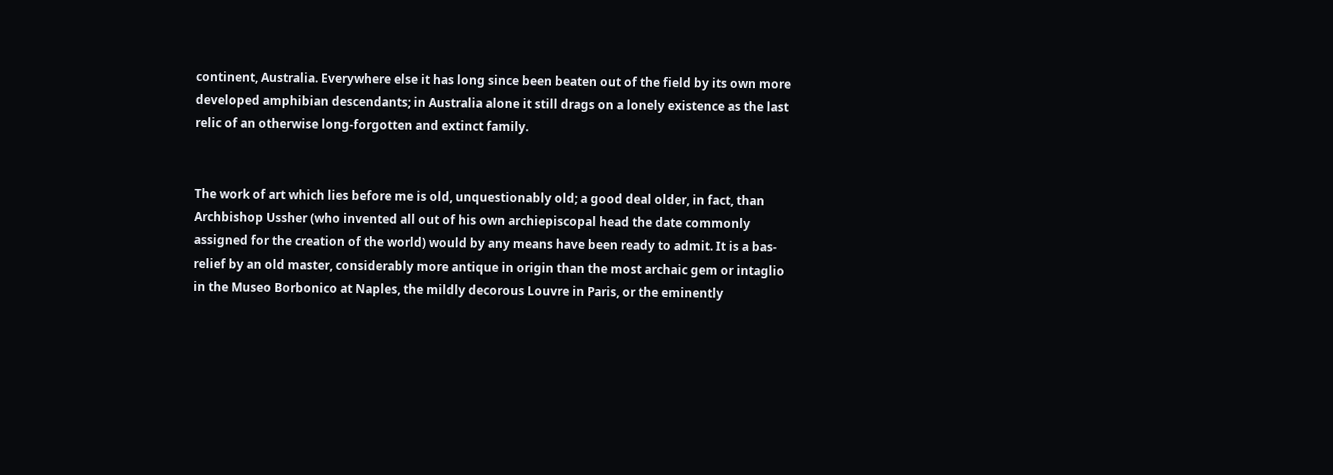continent, Australia. Everywhere else it has long since been beaten out of the field by its own more developed amphibian descendants; in Australia alone it still drags on a lonely existence as the last relic of an otherwise long-forgotten and extinct family.


The work of art which lies before me is old, unquestionably old; a good deal older, in fact, than Archbishop Ussher (who invented all out of his own archiepiscopal head the date commonly assigned for the creation of the world) would by any means have been ready to admit. It is a bas-relief by an old master, considerably more antique in origin than the most archaic gem or intaglio in the Museo Borbonico at Naples, the mildly decorous Louvre in Paris, or the eminently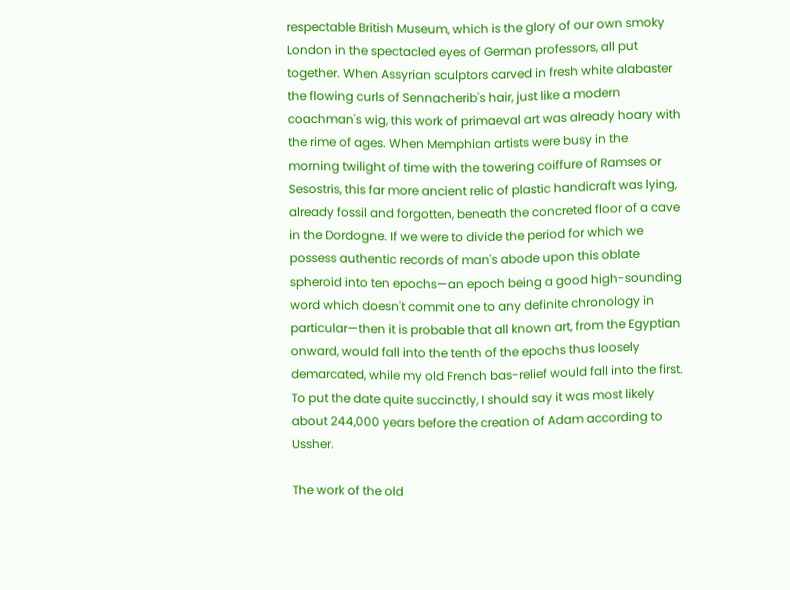respectable British Museum, which is the glory of our own smoky London in the spectacled eyes of German professors, all put together. When Assyrian sculptors carved in fresh white alabaster the flowing curls of Sennacherib's hair, just like a modern coachman's wig, this work of primaeval art was already hoary with the rime of ages. When Memphian artists were busy in the morning twilight of time with the towering coiffure of Ramses or Sesostris, this far more ancient relic of plastic handicraft was lying, already fossil and forgotten, beneath the concreted floor of a cave in the Dordogne. If we were to divide the period for which we possess authentic records of man's abode upon this oblate spheroid into ten epochs—an epoch being a good high-sounding word which doesn't commit one to any definite chronology in particular—then it is probable that all known art, from the Egyptian onward, would fall into the tenth of the epochs thus loosely demarcated, while my old French bas-relief would fall into the first. To put the date quite succinctly, I should say it was most likely about 244,000 years before the creation of Adam according to Ussher.

The work of the old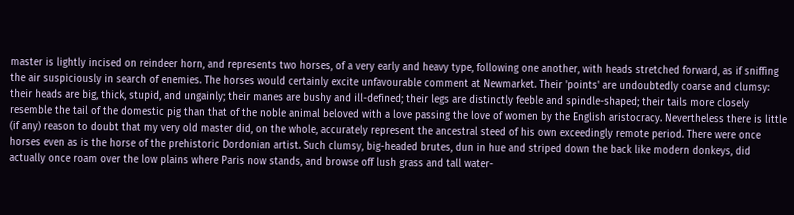master is lightly incised on reindeer horn, and represents two horses, of a very early and heavy type, following one another, with heads stretched forward, as if sniffing the air suspiciously in search of enemies. The horses would certainly excite unfavourable comment at Newmarket. Their 'points' are undoubtedly coarse and clumsy: their heads are big, thick, stupid, and ungainly; their manes are bushy and ill-defined; their legs are distinctly feeble and spindle-shaped; their tails more closely resemble the tail of the domestic pig than that of the noble animal beloved with a love passing the love of women by the English aristocracy. Nevertheless there is little (if any) reason to doubt that my very old master did, on the whole, accurately represent the ancestral steed of his own exceedingly remote period. There were once horses even as is the horse of the prehistoric Dordonian artist. Such clumsy, big-headed brutes, dun in hue and striped down the back like modern donkeys, did actually once roam over the low plains where Paris now stands, and browse off lush grass and tall water-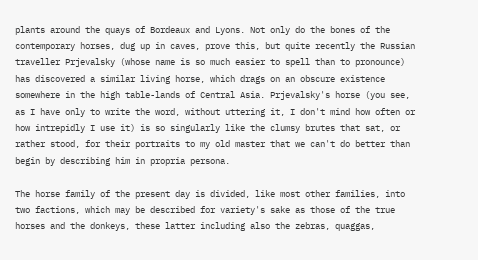plants around the quays of Bordeaux and Lyons. Not only do the bones of the contemporary horses, dug up in caves, prove this, but quite recently the Russian traveller Prjevalsky (whose name is so much easier to spell than to pronounce) has discovered a similar living horse, which drags on an obscure existence somewhere in the high table-lands of Central Asia. Prjevalsky's horse (you see, as I have only to write the word, without uttering it, I don't mind how often or how intrepidly I use it) is so singularly like the clumsy brutes that sat, or rather stood, for their portraits to my old master that we can't do better than begin by describing him in propria persona.

The horse family of the present day is divided, like most other families, into two factions, which may be described for variety's sake as those of the true horses and the donkeys, these latter including also the zebras, quaggas,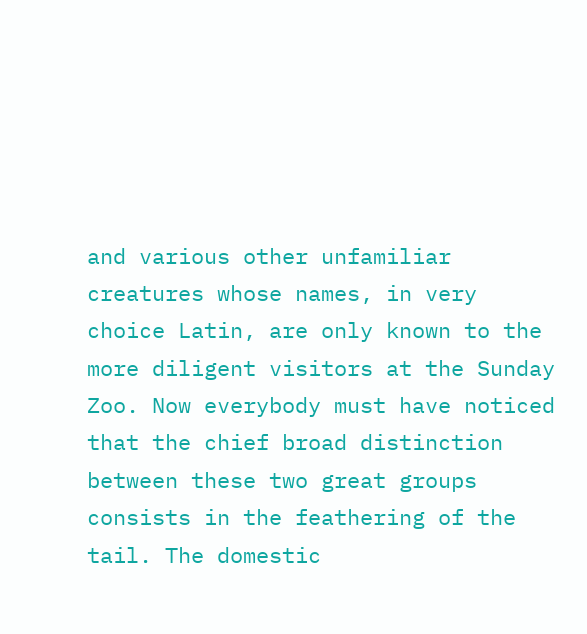and various other unfamiliar creatures whose names, in very choice Latin, are only known to the more diligent visitors at the Sunday Zoo. Now everybody must have noticed that the chief broad distinction between these two great groups consists in the feathering of the tail. The domestic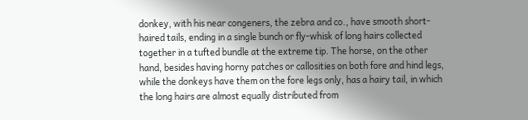donkey, with his near congeners, the zebra and co., have smooth short-haired tails, ending in a single bunch or fly-whisk of long hairs collected together in a tufted bundle at the extreme tip. The horse, on the other hand, besides having horny patches or callosities on both fore and hind legs, while the donkeys have them on the fore legs only, has a hairy tail, in which the long hairs are almost equally distributed from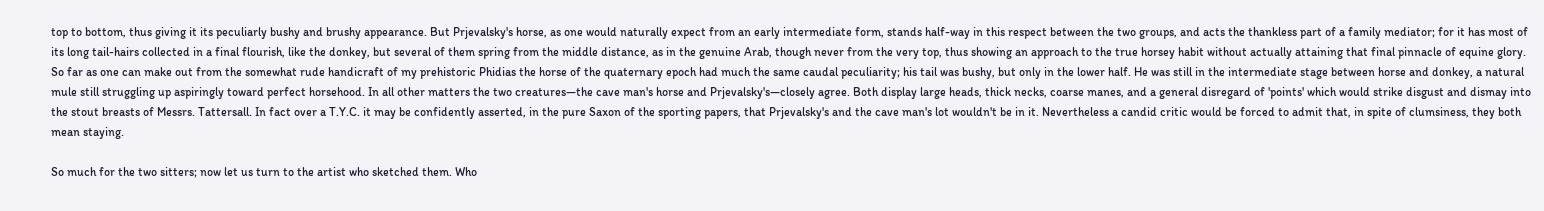top to bottom, thus giving it its peculiarly bushy and brushy appearance. But Prjevalsky's horse, as one would naturally expect from an early intermediate form, stands half-way in this respect between the two groups, and acts the thankless part of a family mediator; for it has most of its long tail-hairs collected in a final flourish, like the donkey, but several of them spring from the middle distance, as in the genuine Arab, though never from the very top, thus showing an approach to the true horsey habit without actually attaining that final pinnacle of equine glory. So far as one can make out from the somewhat rude handicraft of my prehistoric Phidias the horse of the quaternary epoch had much the same caudal peculiarity; his tail was bushy, but only in the lower half. He was still in the intermediate stage between horse and donkey, a natural mule still struggling up aspiringly toward perfect horsehood. In all other matters the two creatures—the cave man's horse and Prjevalsky's—closely agree. Both display large heads, thick necks, coarse manes, and a general disregard of 'points' which would strike disgust and dismay into the stout breasts of Messrs. Tattersall. In fact over a T.Y.C. it may be confidently asserted, in the pure Saxon of the sporting papers, that Prjevalsky's and the cave man's lot wouldn't be in it. Nevertheless a candid critic would be forced to admit that, in spite of clumsiness, they both mean staying.

So much for the two sitters; now let us turn to the artist who sketched them. Who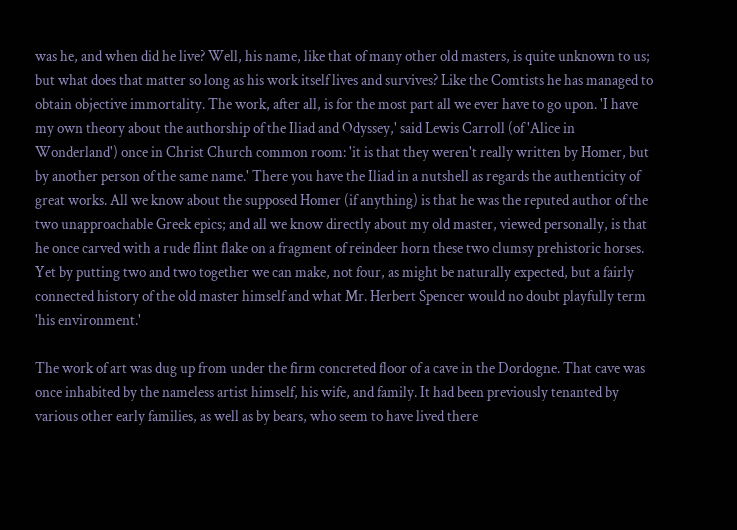was he, and when did he live? Well, his name, like that of many other old masters, is quite unknown to us; but what does that matter so long as his work itself lives and survives? Like the Comtists he has managed to obtain objective immortality. The work, after all, is for the most part all we ever have to go upon. 'I have my own theory about the authorship of the Iliad and Odyssey,' said Lewis Carroll (of 'Alice in Wonderland') once in Christ Church common room: 'it is that they weren't really written by Homer, but by another person of the same name.' There you have the Iliad in a nutshell as regards the authenticity of great works. All we know about the supposed Homer (if anything) is that he was the reputed author of the two unapproachable Greek epics; and all we know directly about my old master, viewed personally, is that he once carved with a rude flint flake on a fragment of reindeer horn these two clumsy prehistoric horses. Yet by putting two and two together we can make, not four, as might be naturally expected, but a fairly connected history of the old master himself and what Mr. Herbert Spencer would no doubt playfully term 'his environment.'

The work of art was dug up from under the firm concreted floor of a cave in the Dordogne. That cave was once inhabited by the nameless artist himself, his wife, and family. It had been previously tenanted by various other early families, as well as by bears, who seem to have lived there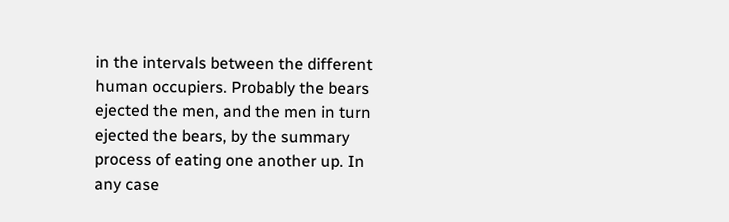in the intervals between the different human occupiers. Probably the bears ejected the men, and the men in turn ejected the bears, by the summary process of eating one another up. In any case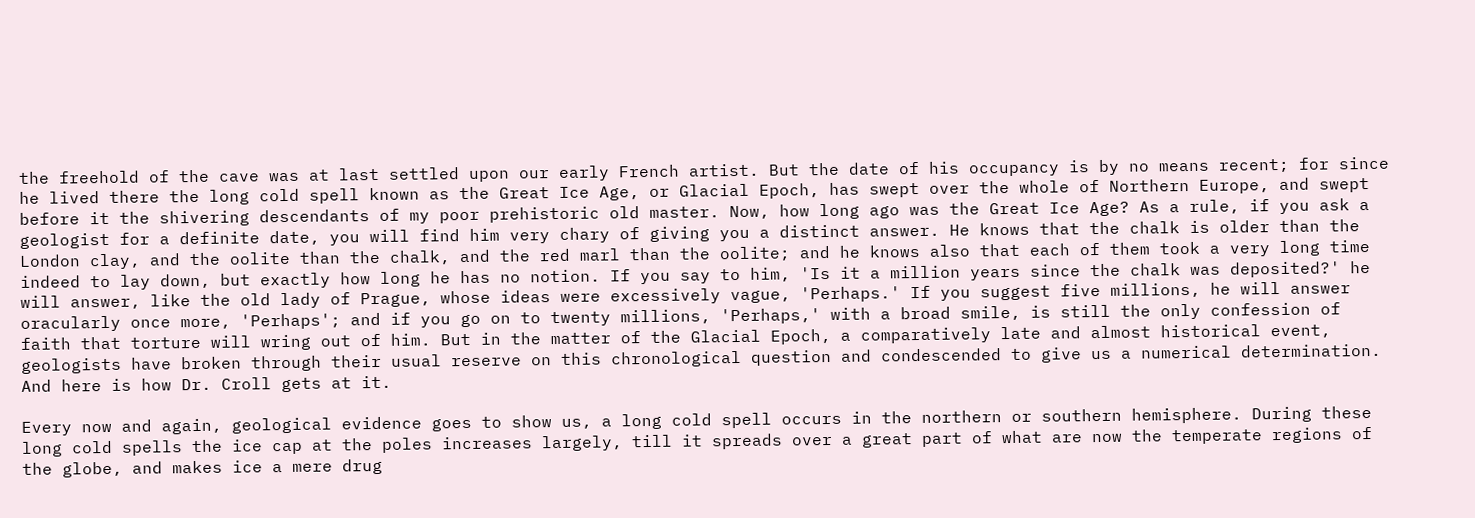the freehold of the cave was at last settled upon our early French artist. But the date of his occupancy is by no means recent; for since he lived there the long cold spell known as the Great Ice Age, or Glacial Epoch, has swept over the whole of Northern Europe, and swept before it the shivering descendants of my poor prehistoric old master. Now, how long ago was the Great Ice Age? As a rule, if you ask a geologist for a definite date, you will find him very chary of giving you a distinct answer. He knows that the chalk is older than the London clay, and the oolite than the chalk, and the red marl than the oolite; and he knows also that each of them took a very long time indeed to lay down, but exactly how long he has no notion. If you say to him, 'Is it a million years since the chalk was deposited?' he will answer, like the old lady of Prague, whose ideas were excessively vague, 'Perhaps.' If you suggest five millions, he will answer oracularly once more, 'Perhaps'; and if you go on to twenty millions, 'Perhaps,' with a broad smile, is still the only confession of faith that torture will wring out of him. But in the matter of the Glacial Epoch, a comparatively late and almost historical event, geologists have broken through their usual reserve on this chronological question and condescended to give us a numerical determination. And here is how Dr. Croll gets at it.

Every now and again, geological evidence goes to show us, a long cold spell occurs in the northern or southern hemisphere. During these long cold spells the ice cap at the poles increases largely, till it spreads over a great part of what are now the temperate regions of the globe, and makes ice a mere drug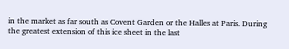in the market as far south as Covent Garden or the Halles at Paris. During the greatest extension of this ice sheet in the last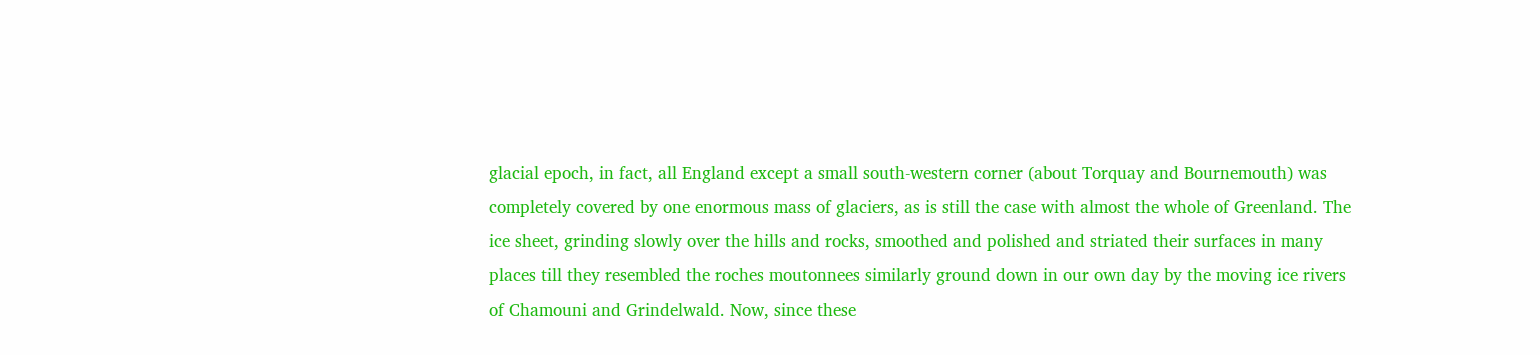glacial epoch, in fact, all England except a small south-western corner (about Torquay and Bournemouth) was completely covered by one enormous mass of glaciers, as is still the case with almost the whole of Greenland. The ice sheet, grinding slowly over the hills and rocks, smoothed and polished and striated their surfaces in many places till they resembled the roches moutonnees similarly ground down in our own day by the moving ice rivers of Chamouni and Grindelwald. Now, since these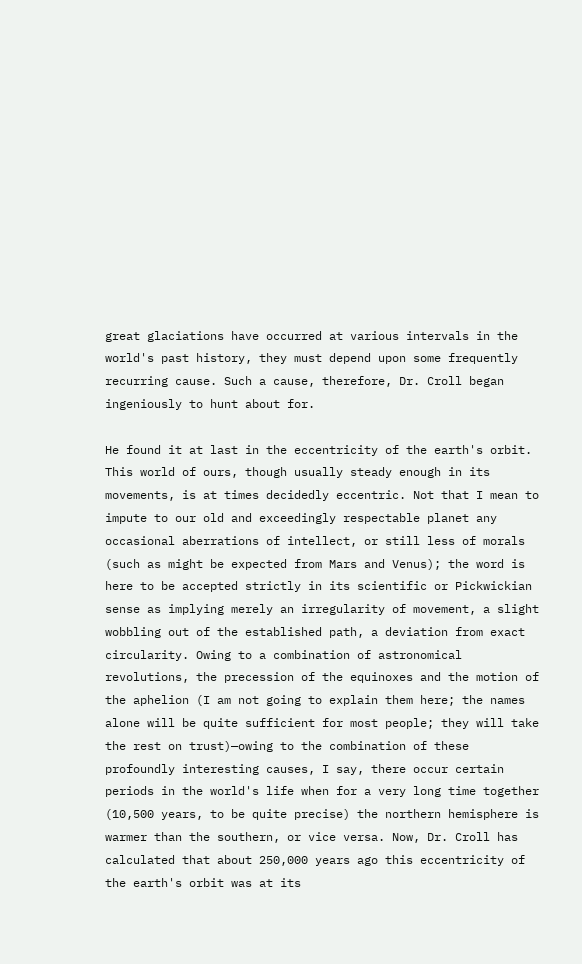great glaciations have occurred at various intervals in the world's past history, they must depend upon some frequently recurring cause. Such a cause, therefore, Dr. Croll began ingeniously to hunt about for.

He found it at last in the eccentricity of the earth's orbit. This world of ours, though usually steady enough in its movements, is at times decidedly eccentric. Not that I mean to impute to our old and exceedingly respectable planet any occasional aberrations of intellect, or still less of morals (such as might be expected from Mars and Venus); the word is here to be accepted strictly in its scientific or Pickwickian sense as implying merely an irregularity of movement, a slight wobbling out of the established path, a deviation from exact circularity. Owing to a combination of astronomical revolutions, the precession of the equinoxes and the motion of the aphelion (I am not going to explain them here; the names alone will be quite sufficient for most people; they will take the rest on trust)—owing to the combination of these profoundly interesting causes, I say, there occur certain periods in the world's life when for a very long time together (10,500 years, to be quite precise) the northern hemisphere is warmer than the southern, or vice versa. Now, Dr. Croll has calculated that about 250,000 years ago this eccentricity of the earth's orbit was at its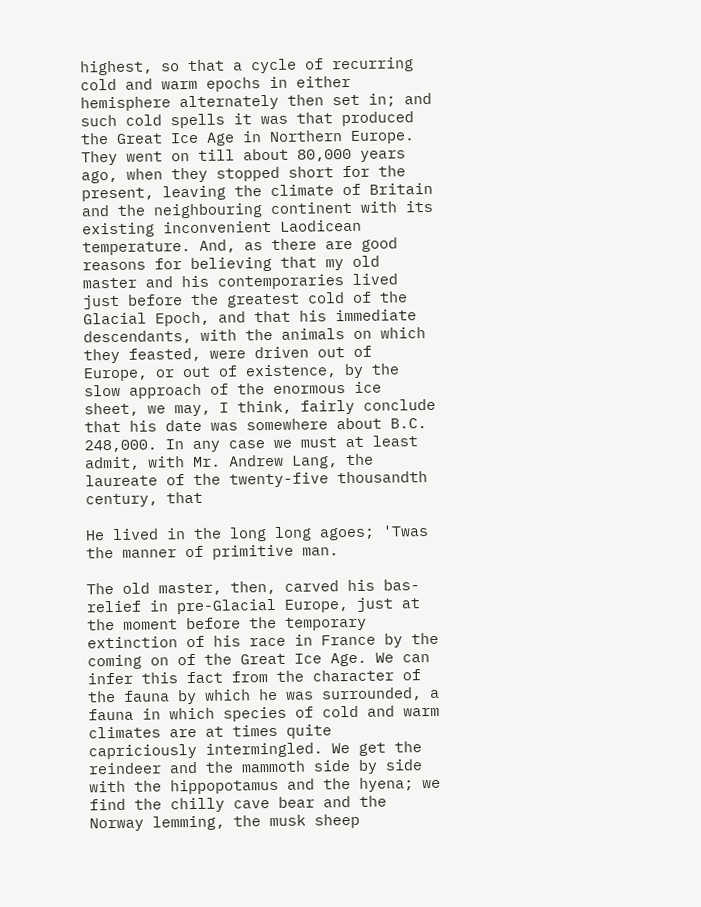highest, so that a cycle of recurring cold and warm epochs in either hemisphere alternately then set in; and such cold spells it was that produced the Great Ice Age in Northern Europe. They went on till about 80,000 years ago, when they stopped short for the present, leaving the climate of Britain and the neighbouring continent with its existing inconvenient Laodicean temperature. And, as there are good reasons for believing that my old master and his contemporaries lived just before the greatest cold of the Glacial Epoch, and that his immediate descendants, with the animals on which they feasted, were driven out of Europe, or out of existence, by the slow approach of the enormous ice sheet, we may, I think, fairly conclude that his date was somewhere about B.C. 248,000. In any case we must at least admit, with Mr. Andrew Lang, the laureate of the twenty-five thousandth century, that

He lived in the long long agoes; 'Twas the manner of primitive man.

The old master, then, carved his bas-relief in pre-Glacial Europe, just at the moment before the temporary extinction of his race in France by the coming on of the Great Ice Age. We can infer this fact from the character of the fauna by which he was surrounded, a fauna in which species of cold and warm climates are at times quite capriciously intermingled. We get the reindeer and the mammoth side by side with the hippopotamus and the hyena; we find the chilly cave bear and the Norway lemming, the musk sheep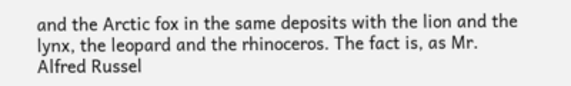and the Arctic fox in the same deposits with the lion and the lynx, the leopard and the rhinoceros. The fact is, as Mr. Alfred Russel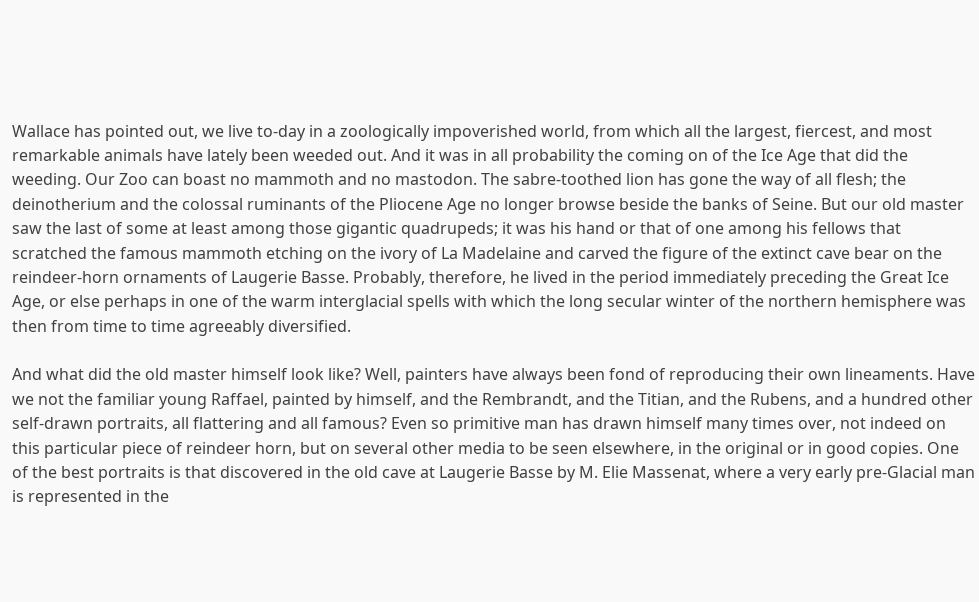Wallace has pointed out, we live to-day in a zoologically impoverished world, from which all the largest, fiercest, and most remarkable animals have lately been weeded out. And it was in all probability the coming on of the Ice Age that did the weeding. Our Zoo can boast no mammoth and no mastodon. The sabre-toothed lion has gone the way of all flesh; the deinotherium and the colossal ruminants of the Pliocene Age no longer browse beside the banks of Seine. But our old master saw the last of some at least among those gigantic quadrupeds; it was his hand or that of one among his fellows that scratched the famous mammoth etching on the ivory of La Madelaine and carved the figure of the extinct cave bear on the reindeer-horn ornaments of Laugerie Basse. Probably, therefore, he lived in the period immediately preceding the Great Ice Age, or else perhaps in one of the warm interglacial spells with which the long secular winter of the northern hemisphere was then from time to time agreeably diversified.

And what did the old master himself look like? Well, painters have always been fond of reproducing their own lineaments. Have we not the familiar young Raffael, painted by himself, and the Rembrandt, and the Titian, and the Rubens, and a hundred other self-drawn portraits, all flattering and all famous? Even so primitive man has drawn himself many times over, not indeed on this particular piece of reindeer horn, but on several other media to be seen elsewhere, in the original or in good copies. One of the best portraits is that discovered in the old cave at Laugerie Basse by M. Elie Massenat, where a very early pre-Glacial man is represented in the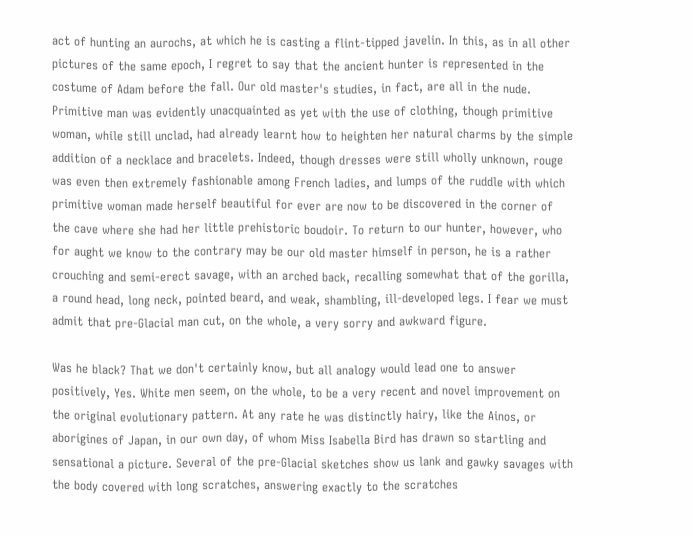act of hunting an aurochs, at which he is casting a flint-tipped javelin. In this, as in all other pictures of the same epoch, I regret to say that the ancient hunter is represented in the costume of Adam before the fall. Our old master's studies, in fact, are all in the nude. Primitive man was evidently unacquainted as yet with the use of clothing, though primitive woman, while still unclad, had already learnt how to heighten her natural charms by the simple addition of a necklace and bracelets. Indeed, though dresses were still wholly unknown, rouge was even then extremely fashionable among French ladies, and lumps of the ruddle with which primitive woman made herself beautiful for ever are now to be discovered in the corner of the cave where she had her little prehistoric boudoir. To return to our hunter, however, who for aught we know to the contrary may be our old master himself in person, he is a rather crouching and semi-erect savage, with an arched back, recalling somewhat that of the gorilla, a round head, long neck, pointed beard, and weak, shambling, ill-developed legs. I fear we must admit that pre-Glacial man cut, on the whole, a very sorry and awkward figure.

Was he black? That we don't certainly know, but all analogy would lead one to answer positively, Yes. White men seem, on the whole, to be a very recent and novel improvement on the original evolutionary pattern. At any rate he was distinctly hairy, like the Ainos, or aborigines of Japan, in our own day, of whom Miss Isabella Bird has drawn so startling and sensational a picture. Several of the pre-Glacial sketches show us lank and gawky savages with the body covered with long scratches, answering exactly to the scratches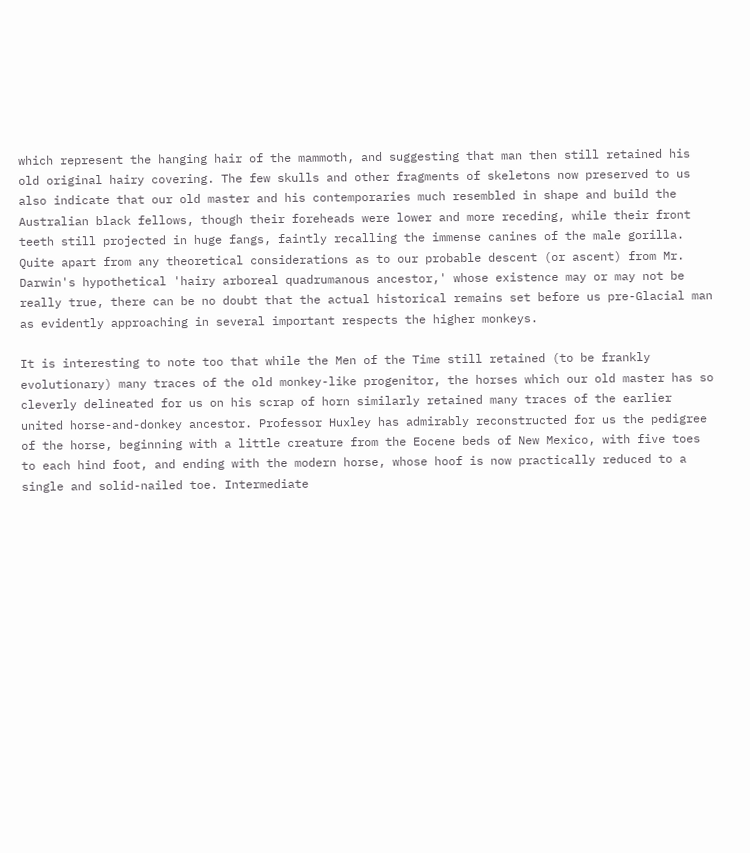which represent the hanging hair of the mammoth, and suggesting that man then still retained his old original hairy covering. The few skulls and other fragments of skeletons now preserved to us also indicate that our old master and his contemporaries much resembled in shape and build the Australian black fellows, though their foreheads were lower and more receding, while their front teeth still projected in huge fangs, faintly recalling the immense canines of the male gorilla. Quite apart from any theoretical considerations as to our probable descent (or ascent) from Mr. Darwin's hypothetical 'hairy arboreal quadrumanous ancestor,' whose existence may or may not be really true, there can be no doubt that the actual historical remains set before us pre-Glacial man as evidently approaching in several important respects the higher monkeys.

It is interesting to note too that while the Men of the Time still retained (to be frankly evolutionary) many traces of the old monkey-like progenitor, the horses which our old master has so cleverly delineated for us on his scrap of horn similarly retained many traces of the earlier united horse-and-donkey ancestor. Professor Huxley has admirably reconstructed for us the pedigree of the horse, beginning with a little creature from the Eocene beds of New Mexico, with five toes to each hind foot, and ending with the modern horse, whose hoof is now practically reduced to a single and solid-nailed toe. Intermediate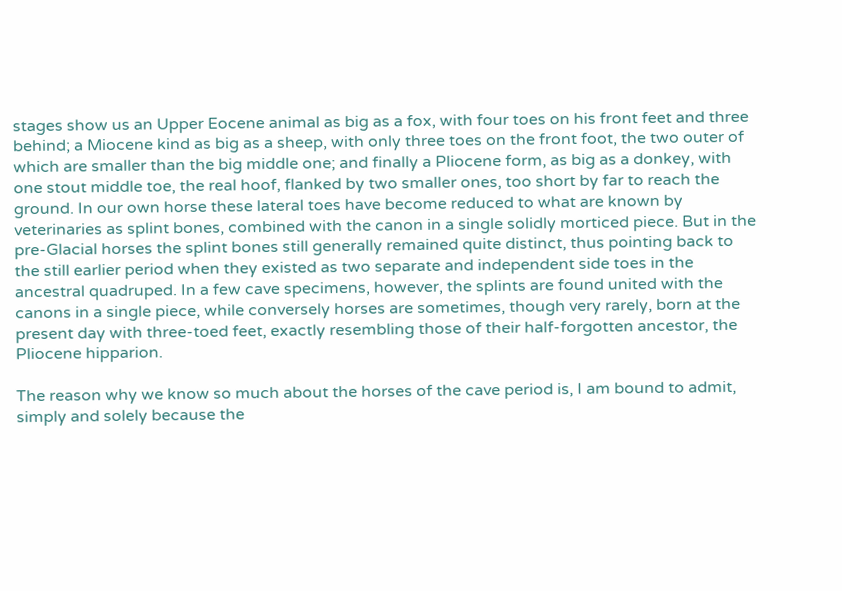stages show us an Upper Eocene animal as big as a fox, with four toes on his front feet and three behind; a Miocene kind as big as a sheep, with only three toes on the front foot, the two outer of which are smaller than the big middle one; and finally a Pliocene form, as big as a donkey, with one stout middle toe, the real hoof, flanked by two smaller ones, too short by far to reach the ground. In our own horse these lateral toes have become reduced to what are known by veterinaries as splint bones, combined with the canon in a single solidly morticed piece. But in the pre-Glacial horses the splint bones still generally remained quite distinct, thus pointing back to the still earlier period when they existed as two separate and independent side toes in the ancestral quadruped. In a few cave specimens, however, the splints are found united with the canons in a single piece, while conversely horses are sometimes, though very rarely, born at the present day with three-toed feet, exactly resembling those of their half-forgotten ancestor, the Pliocene hipparion.

The reason why we know so much about the horses of the cave period is, I am bound to admit, simply and solely because the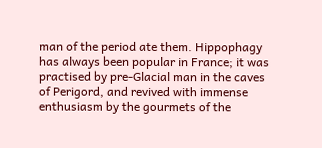man of the period ate them. Hippophagy has always been popular in France; it was practised by pre-Glacial man in the caves of Perigord, and revived with immense enthusiasm by the gourmets of the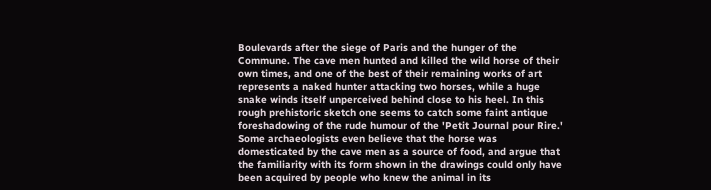Boulevards after the siege of Paris and the hunger of the Commune. The cave men hunted and killed the wild horse of their own times, and one of the best of their remaining works of art represents a naked hunter attacking two horses, while a huge snake winds itself unperceived behind close to his heel. In this rough prehistoric sketch one seems to catch some faint antique foreshadowing of the rude humour of the 'Petit Journal pour Rire.' Some archaeologists even believe that the horse was domesticated by the cave men as a source of food, and argue that the familiarity with its form shown in the drawings could only have been acquired by people who knew the animal in its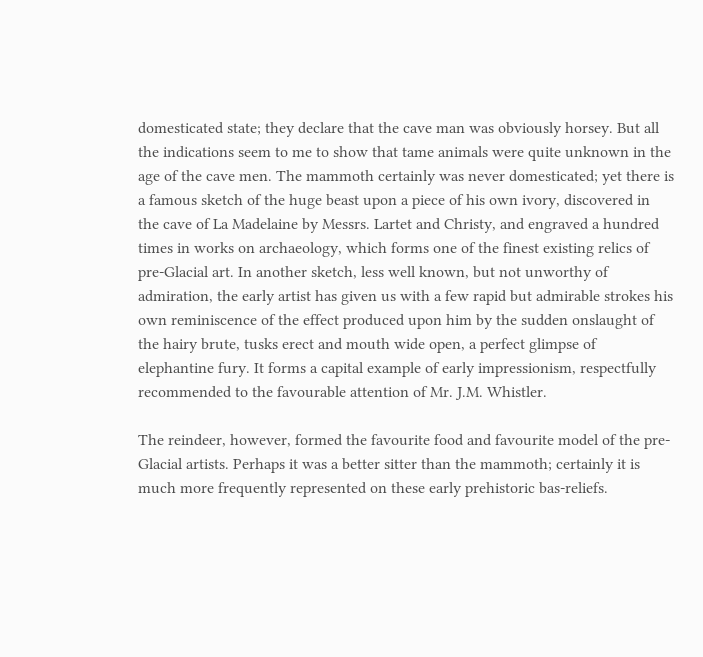domesticated state; they declare that the cave man was obviously horsey. But all the indications seem to me to show that tame animals were quite unknown in the age of the cave men. The mammoth certainly was never domesticated; yet there is a famous sketch of the huge beast upon a piece of his own ivory, discovered in the cave of La Madelaine by Messrs. Lartet and Christy, and engraved a hundred times in works on archaeology, which forms one of the finest existing relics of pre-Glacial art. In another sketch, less well known, but not unworthy of admiration, the early artist has given us with a few rapid but admirable strokes his own reminiscence of the effect produced upon him by the sudden onslaught of the hairy brute, tusks erect and mouth wide open, a perfect glimpse of elephantine fury. It forms a capital example of early impressionism, respectfully recommended to the favourable attention of Mr. J.M. Whistler.

The reindeer, however, formed the favourite food and favourite model of the pre-Glacial artists. Perhaps it was a better sitter than the mammoth; certainly it is much more frequently represented on these early prehistoric bas-reliefs.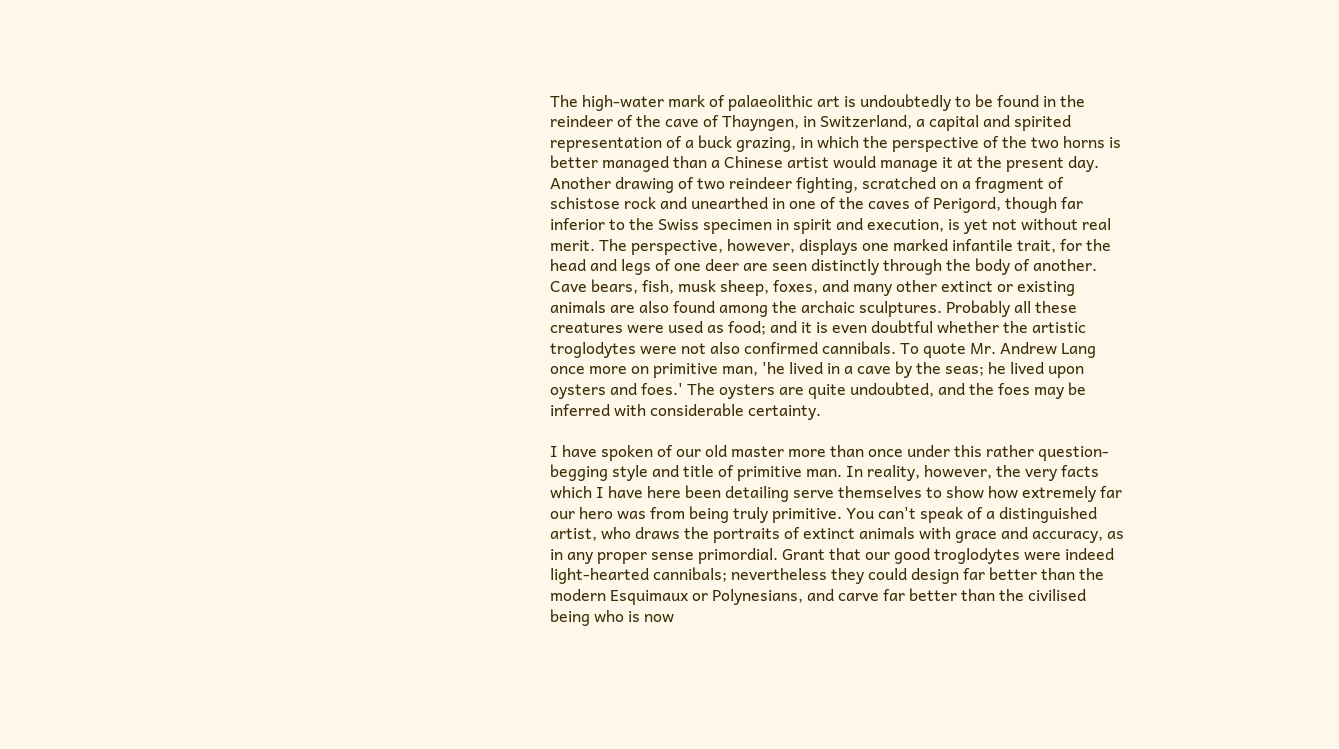The high-water mark of palaeolithic art is undoubtedly to be found in the reindeer of the cave of Thayngen, in Switzerland, a capital and spirited representation of a buck grazing, in which the perspective of the two horns is better managed than a Chinese artist would manage it at the present day. Another drawing of two reindeer fighting, scratched on a fragment of schistose rock and unearthed in one of the caves of Perigord, though far inferior to the Swiss specimen in spirit and execution, is yet not without real merit. The perspective, however, displays one marked infantile trait, for the head and legs of one deer are seen distinctly through the body of another. Cave bears, fish, musk sheep, foxes, and many other extinct or existing animals are also found among the archaic sculptures. Probably all these creatures were used as food; and it is even doubtful whether the artistic troglodytes were not also confirmed cannibals. To quote Mr. Andrew Lang once more on primitive man, 'he lived in a cave by the seas; he lived upon oysters and foes.' The oysters are quite undoubted, and the foes may be inferred with considerable certainty.

I have spoken of our old master more than once under this rather question-begging style and title of primitive man. In reality, however, the very facts which I have here been detailing serve themselves to show how extremely far our hero was from being truly primitive. You can't speak of a distinguished artist, who draws the portraits of extinct animals with grace and accuracy, as in any proper sense primordial. Grant that our good troglodytes were indeed light-hearted cannibals; nevertheless they could design far better than the modern Esquimaux or Polynesians, and carve far better than the civilised being who is now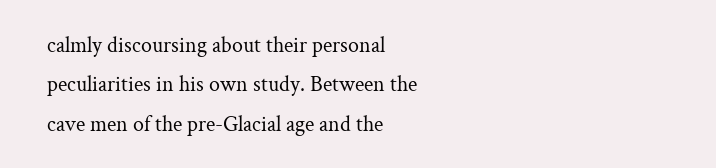calmly discoursing about their personal peculiarities in his own study. Between the cave men of the pre-Glacial age and the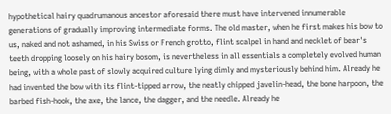hypothetical hairy quadrumanous ancestor aforesaid there must have intervened innumerable generations of gradually improving intermediate forms. The old master, when he first makes his bow to us, naked and not ashamed, in his Swiss or French grotto, flint scalpel in hand and necklet of bear's teeth dropping loosely on his hairy bosom, is nevertheless in all essentials a completely evolved human being, with a whole past of slowly acquired culture lying dimly and mysteriously behind him. Already he had invented the bow with its flint-tipped arrow, the neatly chipped javelin-head, the bone harpoon, the barbed fish-hook, the axe, the lance, the dagger, and the needle. Already he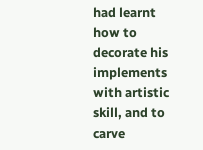had learnt how to decorate his implements with artistic skill, and to carve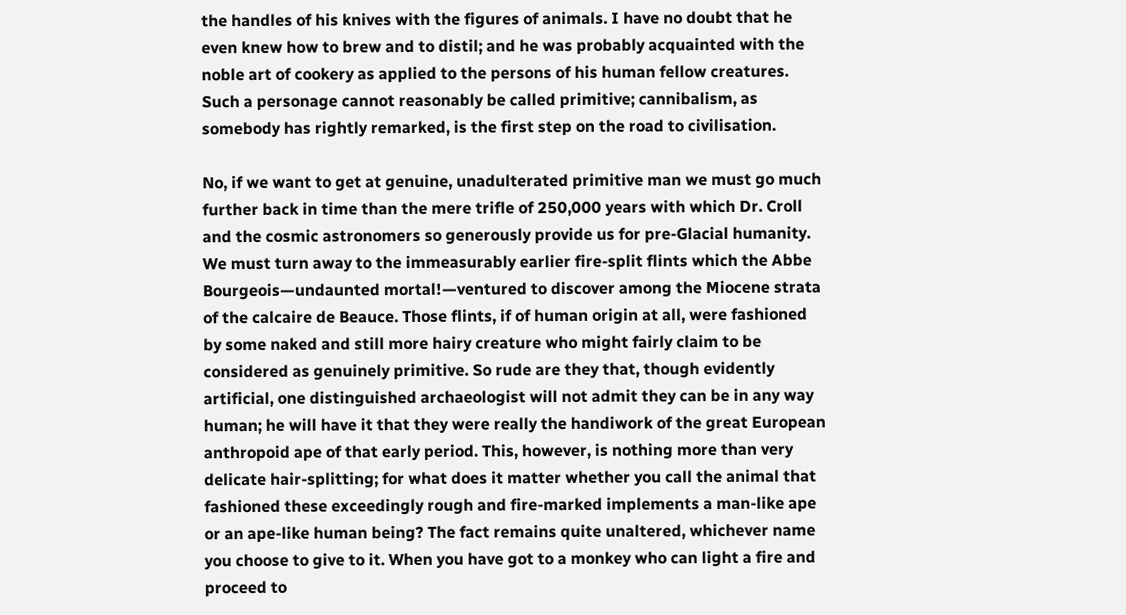the handles of his knives with the figures of animals. I have no doubt that he even knew how to brew and to distil; and he was probably acquainted with the noble art of cookery as applied to the persons of his human fellow creatures. Such a personage cannot reasonably be called primitive; cannibalism, as somebody has rightly remarked, is the first step on the road to civilisation.

No, if we want to get at genuine, unadulterated primitive man we must go much further back in time than the mere trifle of 250,000 years with which Dr. Croll and the cosmic astronomers so generously provide us for pre-Glacial humanity. We must turn away to the immeasurably earlier fire-split flints which the Abbe Bourgeois—undaunted mortal!—ventured to discover among the Miocene strata of the calcaire de Beauce. Those flints, if of human origin at all, were fashioned by some naked and still more hairy creature who might fairly claim to be considered as genuinely primitive. So rude are they that, though evidently artificial, one distinguished archaeologist will not admit they can be in any way human; he will have it that they were really the handiwork of the great European anthropoid ape of that early period. This, however, is nothing more than very delicate hair-splitting; for what does it matter whether you call the animal that fashioned these exceedingly rough and fire-marked implements a man-like ape or an ape-like human being? The fact remains quite unaltered, whichever name you choose to give to it. When you have got to a monkey who can light a fire and proceed to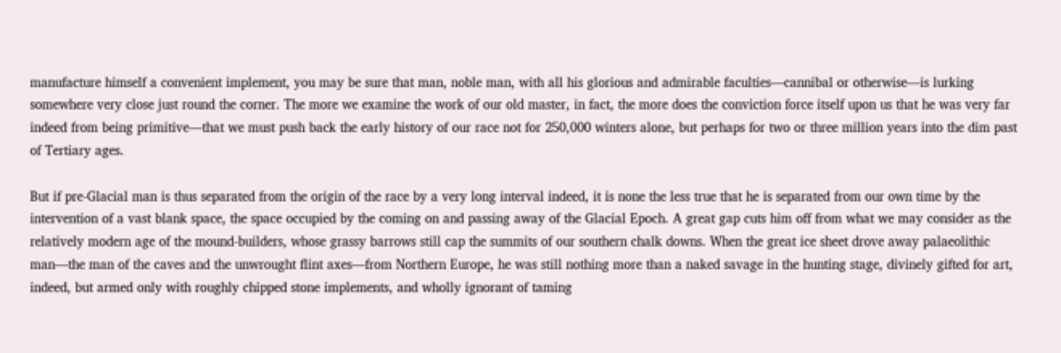manufacture himself a convenient implement, you may be sure that man, noble man, with all his glorious and admirable faculties—cannibal or otherwise—is lurking somewhere very close just round the corner. The more we examine the work of our old master, in fact, the more does the conviction force itself upon us that he was very far indeed from being primitive—that we must push back the early history of our race not for 250,000 winters alone, but perhaps for two or three million years into the dim past of Tertiary ages.

But if pre-Glacial man is thus separated from the origin of the race by a very long interval indeed, it is none the less true that he is separated from our own time by the intervention of a vast blank space, the space occupied by the coming on and passing away of the Glacial Epoch. A great gap cuts him off from what we may consider as the relatively modern age of the mound-builders, whose grassy barrows still cap the summits of our southern chalk downs. When the great ice sheet drove away palaeolithic man—the man of the caves and the unwrought flint axes—from Northern Europe, he was still nothing more than a naked savage in the hunting stage, divinely gifted for art, indeed, but armed only with roughly chipped stone implements, and wholly ignorant of taming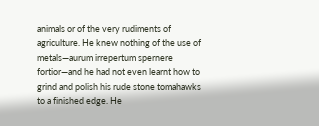animals or of the very rudiments of agriculture. He knew nothing of the use of metals—aurum irrepertum spernere fortior—and he had not even learnt how to grind and polish his rude stone tomahawks to a finished edge. He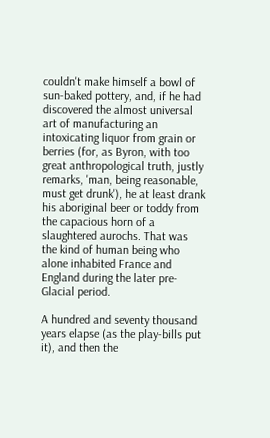couldn't make himself a bowl of sun-baked pottery, and, if he had discovered the almost universal art of manufacturing an intoxicating liquor from grain or berries (for, as Byron, with too great anthropological truth, justly remarks, 'man, being reasonable, must get drunk'), he at least drank his aboriginal beer or toddy from the capacious horn of a slaughtered aurochs. That was the kind of human being who alone inhabited France and England during the later pre-Glacial period.

A hundred and seventy thousand years elapse (as the play-bills put it), and then the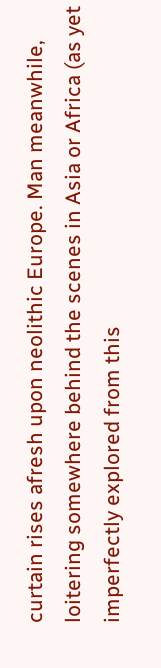curtain rises afresh upon neolithic Europe. Man meanwhile, loitering somewhere behind the scenes in Asia or Africa (as yet imperfectly explored from this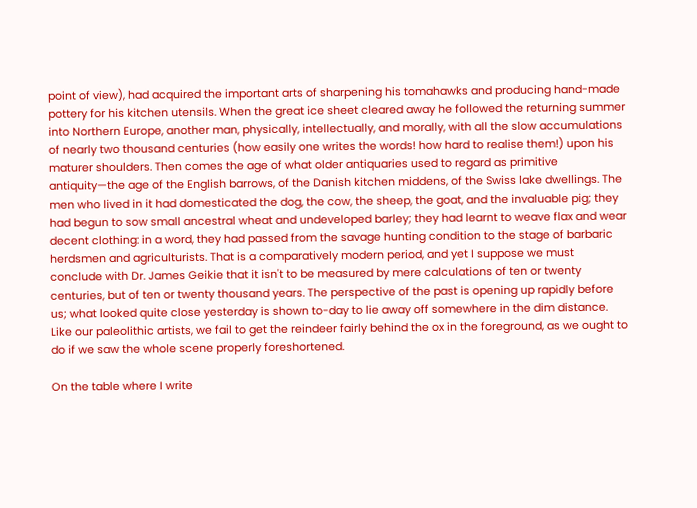point of view), had acquired the important arts of sharpening his tomahawks and producing hand-made pottery for his kitchen utensils. When the great ice sheet cleared away he followed the returning summer into Northern Europe, another man, physically, intellectually, and morally, with all the slow accumulations of nearly two thousand centuries (how easily one writes the words! how hard to realise them!) upon his maturer shoulders. Then comes the age of what older antiquaries used to regard as primitive antiquity—the age of the English barrows, of the Danish kitchen middens, of the Swiss lake dwellings. The men who lived in it had domesticated the dog, the cow, the sheep, the goat, and the invaluable pig; they had begun to sow small ancestral wheat and undeveloped barley; they had learnt to weave flax and wear decent clothing: in a word, they had passed from the savage hunting condition to the stage of barbaric herdsmen and agriculturists. That is a comparatively modern period, and yet I suppose we must conclude with Dr. James Geikie that it isn't to be measured by mere calculations of ten or twenty centuries, but of ten or twenty thousand years. The perspective of the past is opening up rapidly before us; what looked quite close yesterday is shown to-day to lie away off somewhere in the dim distance. Like our paleolithic artists, we fail to get the reindeer fairly behind the ox in the foreground, as we ought to do if we saw the whole scene properly foreshortened.

On the table where I write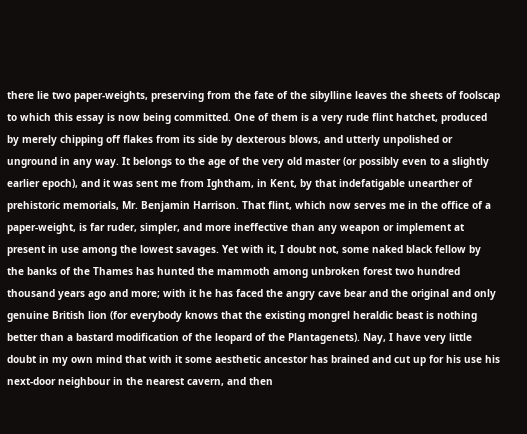there lie two paper-weights, preserving from the fate of the sibylline leaves the sheets of foolscap to which this essay is now being committed. One of them is a very rude flint hatchet, produced by merely chipping off flakes from its side by dexterous blows, and utterly unpolished or unground in any way. It belongs to the age of the very old master (or possibly even to a slightly earlier epoch), and it was sent me from Ightham, in Kent, by that indefatigable unearther of prehistoric memorials, Mr. Benjamin Harrison. That flint, which now serves me in the office of a paper-weight, is far ruder, simpler, and more ineffective than any weapon or implement at present in use among the lowest savages. Yet with it, I doubt not, some naked black fellow by the banks of the Thames has hunted the mammoth among unbroken forest two hundred thousand years ago and more; with it he has faced the angry cave bear and the original and only genuine British lion (for everybody knows that the existing mongrel heraldic beast is nothing better than a bastard modification of the leopard of the Plantagenets). Nay, I have very little doubt in my own mind that with it some aesthetic ancestor has brained and cut up for his use his next-door neighbour in the nearest cavern, and then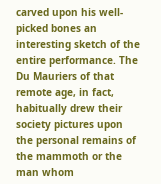carved upon his well-picked bones an interesting sketch of the entire performance. The Du Mauriers of that remote age, in fact, habitually drew their society pictures upon the personal remains of the mammoth or the man whom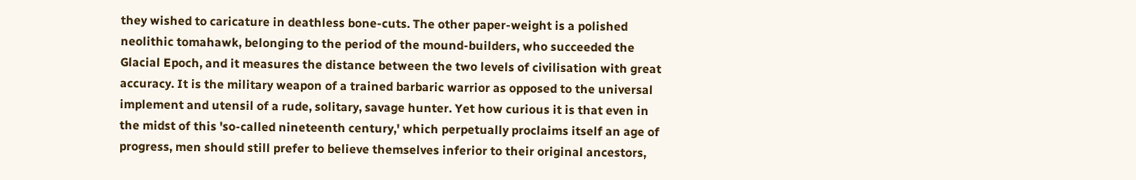they wished to caricature in deathless bone-cuts. The other paper-weight is a polished neolithic tomahawk, belonging to the period of the mound-builders, who succeeded the Glacial Epoch, and it measures the distance between the two levels of civilisation with great accuracy. It is the military weapon of a trained barbaric warrior as opposed to the universal implement and utensil of a rude, solitary, savage hunter. Yet how curious it is that even in the midst of this 'so-called nineteenth century,' which perpetually proclaims itself an age of progress, men should still prefer to believe themselves inferior to their original ancestors,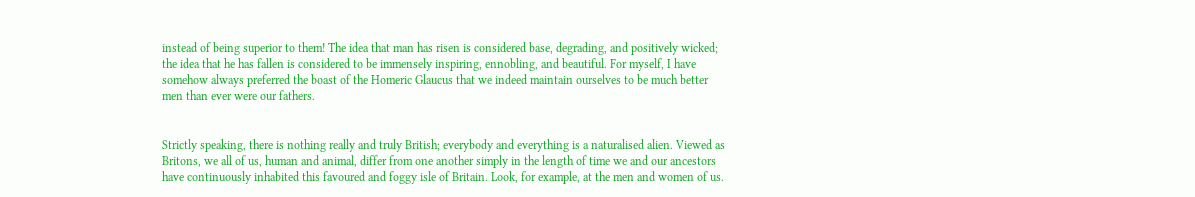instead of being superior to them! The idea that man has risen is considered base, degrading, and positively wicked; the idea that he has fallen is considered to be immensely inspiring, ennobling, and beautiful. For myself, I have somehow always preferred the boast of the Homeric Glaucus that we indeed maintain ourselves to be much better men than ever were our fathers.


Strictly speaking, there is nothing really and truly British; everybody and everything is a naturalised alien. Viewed as Britons, we all of us, human and animal, differ from one another simply in the length of time we and our ancestors have continuously inhabited this favoured and foggy isle of Britain. Look, for example, at the men and women of us.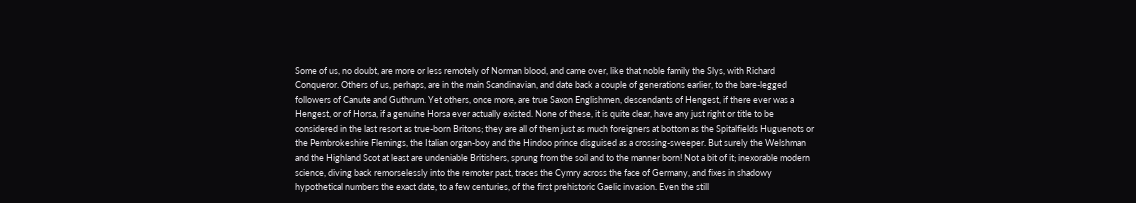Some of us, no doubt, are more or less remotely of Norman blood, and came over, like that noble family the Slys, with Richard Conqueror. Others of us, perhaps, are in the main Scandinavian, and date back a couple of generations earlier, to the bare-legged followers of Canute and Guthrum. Yet others, once more, are true Saxon Englishmen, descendants of Hengest, if there ever was a Hengest, or of Horsa, if a genuine Horsa ever actually existed. None of these, it is quite clear, have any just right or title to be considered in the last resort as true-born Britons; they are all of them just as much foreigners at bottom as the Spitalfields Huguenots or the Pembrokeshire Flemings, the Italian organ-boy and the Hindoo prince disguised as a crossing-sweeper. But surely the Welshman and the Highland Scot at least are undeniable Britishers, sprung from the soil and to the manner born! Not a bit of it; inexorable modern science, diving back remorselessly into the remoter past, traces the Cymry across the face of Germany, and fixes in shadowy hypothetical numbers the exact date, to a few centuries, of the first prehistoric Gaelic invasion. Even the still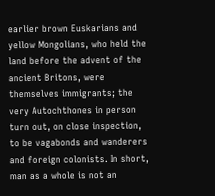earlier brown Euskarians and yellow Mongolians, who held the land before the advent of the ancient Britons, were themselves immigrants; the very Autochthones in person turn out, on close inspection, to be vagabonds and wanderers and foreign colonists. In short, man as a whole is not an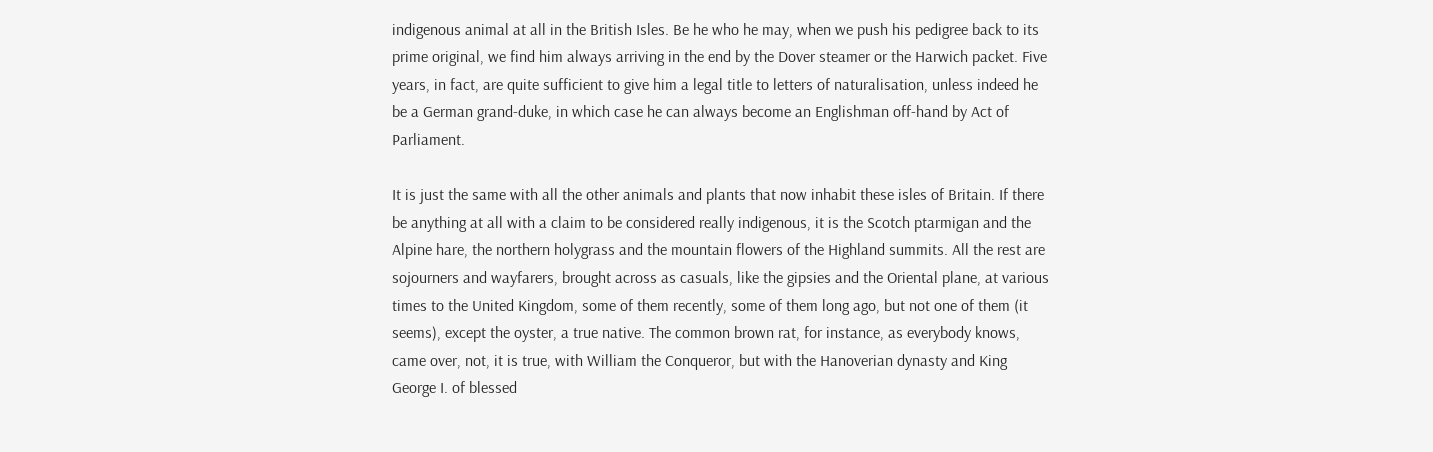indigenous animal at all in the British Isles. Be he who he may, when we push his pedigree back to its prime original, we find him always arriving in the end by the Dover steamer or the Harwich packet. Five years, in fact, are quite sufficient to give him a legal title to letters of naturalisation, unless indeed he be a German grand-duke, in which case he can always become an Englishman off-hand by Act of Parliament.

It is just the same with all the other animals and plants that now inhabit these isles of Britain. If there be anything at all with a claim to be considered really indigenous, it is the Scotch ptarmigan and the Alpine hare, the northern holygrass and the mountain flowers of the Highland summits. All the rest are sojourners and wayfarers, brought across as casuals, like the gipsies and the Oriental plane, at various times to the United Kingdom, some of them recently, some of them long ago, but not one of them (it seems), except the oyster, a true native. The common brown rat, for instance, as everybody knows, came over, not, it is true, with William the Conqueror, but with the Hanoverian dynasty and King George I. of blessed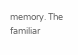memory. The familiar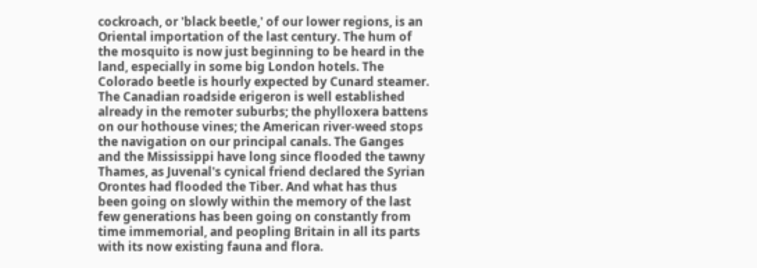cockroach, or 'black beetle,' of our lower regions, is an Oriental importation of the last century. The hum of the mosquito is now just beginning to be heard in the land, especially in some big London hotels. The Colorado beetle is hourly expected by Cunard steamer. The Canadian roadside erigeron is well established already in the remoter suburbs; the phylloxera battens on our hothouse vines; the American river-weed stops the navigation on our principal canals. The Ganges and the Mississippi have long since flooded the tawny Thames, as Juvenal's cynical friend declared the Syrian Orontes had flooded the Tiber. And what has thus been going on slowly within the memory of the last few generations has been going on constantly from time immemorial, and peopling Britain in all its parts with its now existing fauna and flora.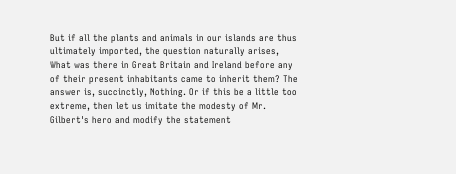But if all the plants and animals in our islands are thus ultimately imported, the question naturally arises, What was there in Great Britain and Ireland before any of their present inhabitants came to inherit them? The answer is, succinctly, Nothing. Or if this be a little too extreme, then let us imitate the modesty of Mr. Gilbert's hero and modify the statement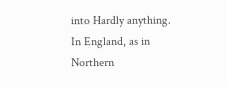into Hardly anything. In England, as in Northern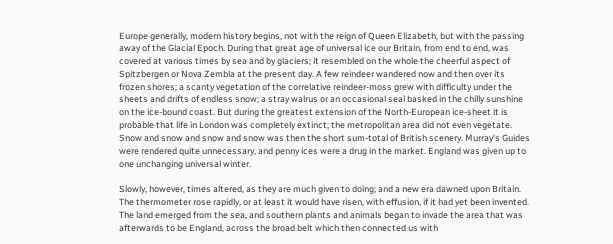Europe generally, modern history begins, not with the reign of Queen Elizabeth, but with the passing away of the Glacial Epoch. During that great age of universal ice our Britain, from end to end, was covered at various times by sea and by glaciers; it resembled on the whole the cheerful aspect of Spitzbergen or Nova Zembla at the present day. A few reindeer wandered now and then over its frozen shores; a scanty vegetation of the correlative reindeer-moss grew with difficulty under the sheets and drifts of endless snow; a stray walrus or an occasional seal basked in the chilly sunshine on the ice-bound coast. But during the greatest extension of the North-European ice-sheet it is probable that life in London was completely extinct; the metropolitan area did not even vegetate. Snow and snow and snow and snow was then the short sum-total of British scenery. Murray's Guides were rendered quite unnecessary, and penny ices were a drug in the market. England was given up to one unchanging universal winter.

Slowly, however, times altered, as they are much given to doing; and a new era dawned upon Britain. The thermometer rose rapidly, or at least it would have risen, with effusion, if it had yet been invented. The land emerged from the sea, and southern plants and animals began to invade the area that was afterwards to be England, across the broad belt which then connected us with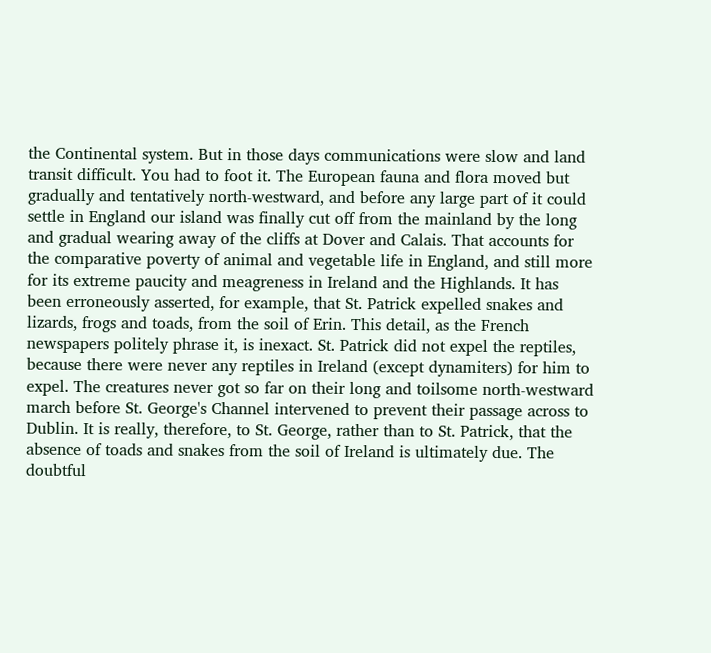the Continental system. But in those days communications were slow and land transit difficult. You had to foot it. The European fauna and flora moved but gradually and tentatively north-westward, and before any large part of it could settle in England our island was finally cut off from the mainland by the long and gradual wearing away of the cliffs at Dover and Calais. That accounts for the comparative poverty of animal and vegetable life in England, and still more for its extreme paucity and meagreness in Ireland and the Highlands. It has been erroneously asserted, for example, that St. Patrick expelled snakes and lizards, frogs and toads, from the soil of Erin. This detail, as the French newspapers politely phrase it, is inexact. St. Patrick did not expel the reptiles, because there were never any reptiles in Ireland (except dynamiters) for him to expel. The creatures never got so far on their long and toilsome north-westward march before St. George's Channel intervened to prevent their passage across to Dublin. It is really, therefore, to St. George, rather than to St. Patrick, that the absence of toads and snakes from the soil of Ireland is ultimately due. The doubtful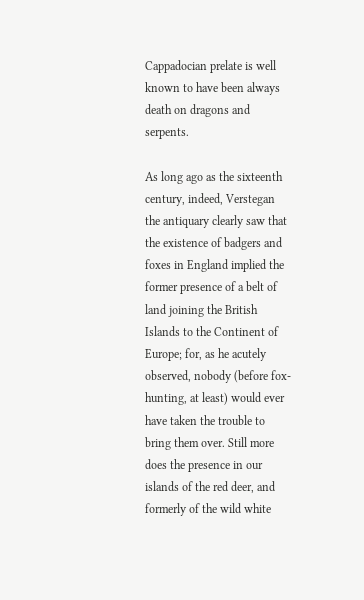Cappadocian prelate is well known to have been always death on dragons and serpents.

As long ago as the sixteenth century, indeed, Verstegan the antiquary clearly saw that the existence of badgers and foxes in England implied the former presence of a belt of land joining the British Islands to the Continent of Europe; for, as he acutely observed, nobody (before fox-hunting, at least) would ever have taken the trouble to bring them over. Still more does the presence in our islands of the red deer, and formerly of the wild white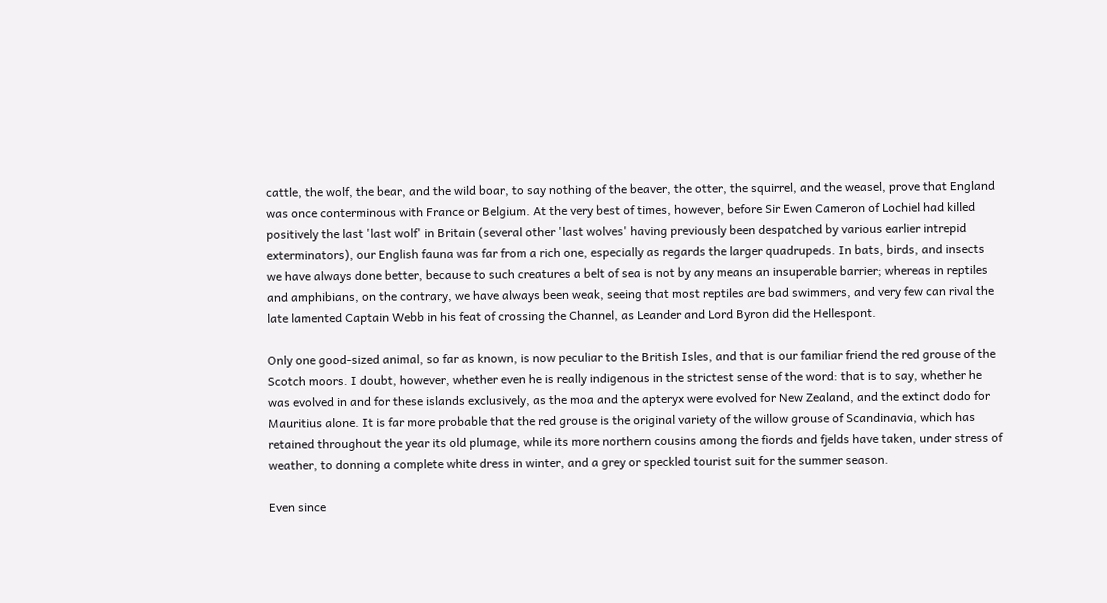cattle, the wolf, the bear, and the wild boar, to say nothing of the beaver, the otter, the squirrel, and the weasel, prove that England was once conterminous with France or Belgium. At the very best of times, however, before Sir Ewen Cameron of Lochiel had killed positively the last 'last wolf' in Britain (several other 'last wolves' having previously been despatched by various earlier intrepid exterminators), our English fauna was far from a rich one, especially as regards the larger quadrupeds. In bats, birds, and insects we have always done better, because to such creatures a belt of sea is not by any means an insuperable barrier; whereas in reptiles and amphibians, on the contrary, we have always been weak, seeing that most reptiles are bad swimmers, and very few can rival the late lamented Captain Webb in his feat of crossing the Channel, as Leander and Lord Byron did the Hellespont.

Only one good-sized animal, so far as known, is now peculiar to the British Isles, and that is our familiar friend the red grouse of the Scotch moors. I doubt, however, whether even he is really indigenous in the strictest sense of the word: that is to say, whether he was evolved in and for these islands exclusively, as the moa and the apteryx were evolved for New Zealand, and the extinct dodo for Mauritius alone. It is far more probable that the red grouse is the original variety of the willow grouse of Scandinavia, which has retained throughout the year its old plumage, while its more northern cousins among the fiords and fjelds have taken, under stress of weather, to donning a complete white dress in winter, and a grey or speckled tourist suit for the summer season.

Even since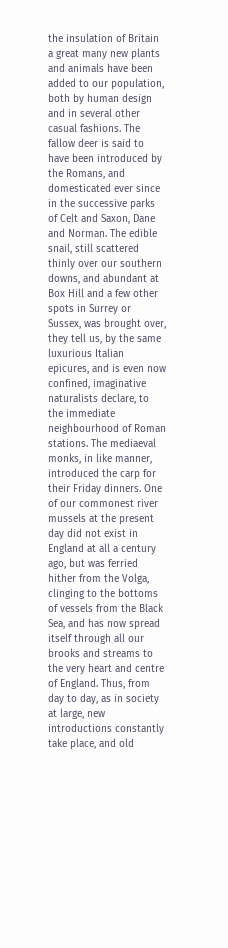the insulation of Britain a great many new plants and animals have been added to our population, both by human design and in several other casual fashions. The fallow deer is said to have been introduced by the Romans, and domesticated ever since in the successive parks of Celt and Saxon, Dane and Norman. The edible snail, still scattered thinly over our southern downs, and abundant at Box Hill and a few other spots in Surrey or Sussex, was brought over, they tell us, by the same luxurious Italian epicures, and is even now confined, imaginative naturalists declare, to the immediate neighbourhood of Roman stations. The mediaeval monks, in like manner, introduced the carp for their Friday dinners. One of our commonest river mussels at the present day did not exist in England at all a century ago, but was ferried hither from the Volga, clinging to the bottoms of vessels from the Black Sea, and has now spread itself through all our brooks and streams to the very heart and centre of England. Thus, from day to day, as in society at large, new introductions constantly take place, and old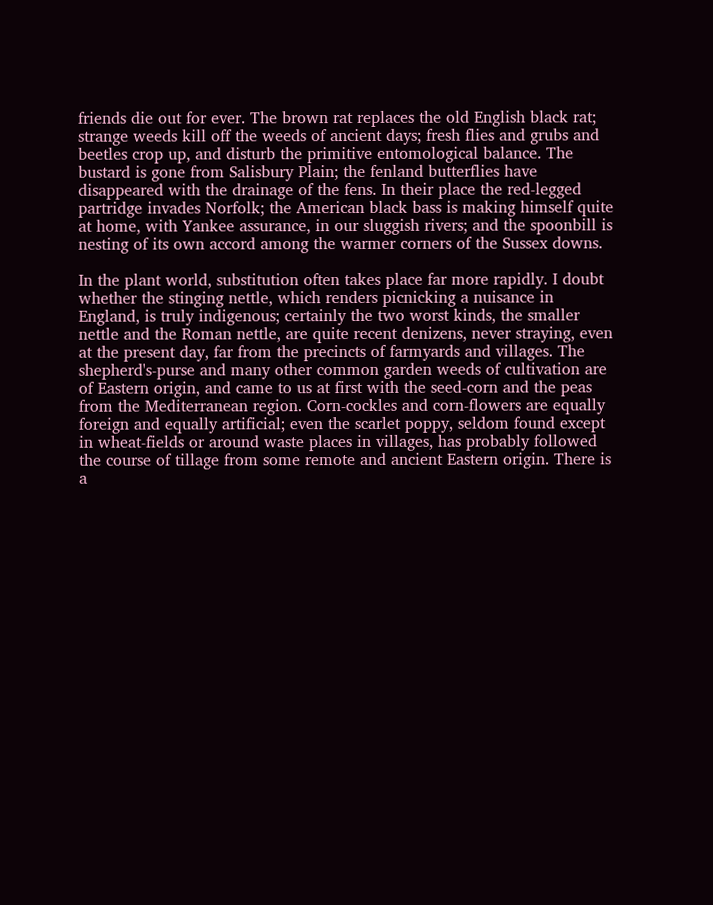friends die out for ever. The brown rat replaces the old English black rat; strange weeds kill off the weeds of ancient days; fresh flies and grubs and beetles crop up, and disturb the primitive entomological balance. The bustard is gone from Salisbury Plain; the fenland butterflies have disappeared with the drainage of the fens. In their place the red-legged partridge invades Norfolk; the American black bass is making himself quite at home, with Yankee assurance, in our sluggish rivers; and the spoonbill is nesting of its own accord among the warmer corners of the Sussex downs.

In the plant world, substitution often takes place far more rapidly. I doubt whether the stinging nettle, which renders picnicking a nuisance in England, is truly indigenous; certainly the two worst kinds, the smaller nettle and the Roman nettle, are quite recent denizens, never straying, even at the present day, far from the precincts of farmyards and villages. The shepherd's-purse and many other common garden weeds of cultivation are of Eastern origin, and came to us at first with the seed-corn and the peas from the Mediterranean region. Corn-cockles and corn-flowers are equally foreign and equally artificial; even the scarlet poppy, seldom found except in wheat-fields or around waste places in villages, has probably followed the course of tillage from some remote and ancient Eastern origin. There is a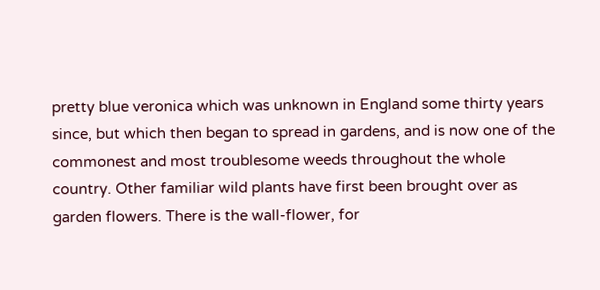pretty blue veronica which was unknown in England some thirty years since, but which then began to spread in gardens, and is now one of the commonest and most troublesome weeds throughout the whole country. Other familiar wild plants have first been brought over as garden flowers. There is the wall-flower, for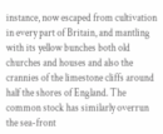instance, now escaped from cultivation in every part of Britain, and mantling with its yellow bunches both old churches and houses and also the crannies of the limestone cliffs around half the shores of England. The common stock has similarly overrun the sea-front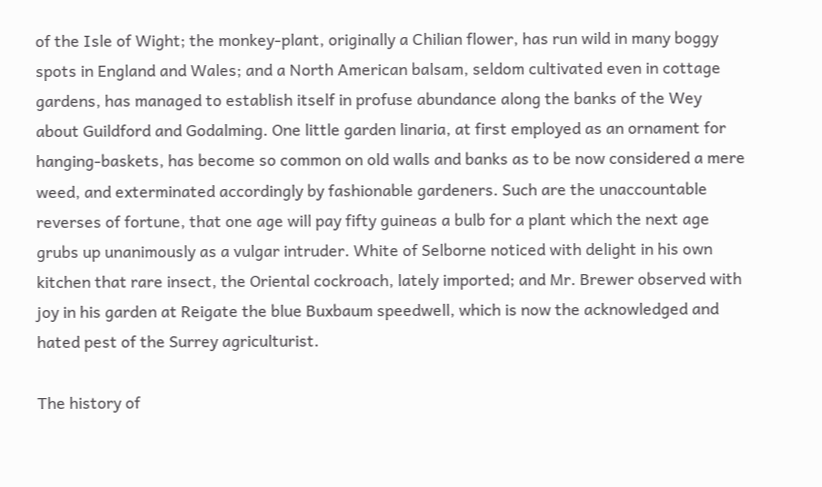of the Isle of Wight; the monkey-plant, originally a Chilian flower, has run wild in many boggy spots in England and Wales; and a North American balsam, seldom cultivated even in cottage gardens, has managed to establish itself in profuse abundance along the banks of the Wey about Guildford and Godalming. One little garden linaria, at first employed as an ornament for hanging-baskets, has become so common on old walls and banks as to be now considered a mere weed, and exterminated accordingly by fashionable gardeners. Such are the unaccountable reverses of fortune, that one age will pay fifty guineas a bulb for a plant which the next age grubs up unanimously as a vulgar intruder. White of Selborne noticed with delight in his own kitchen that rare insect, the Oriental cockroach, lately imported; and Mr. Brewer observed with joy in his garden at Reigate the blue Buxbaum speedwell, which is now the acknowledged and hated pest of the Surrey agriculturist.

The history of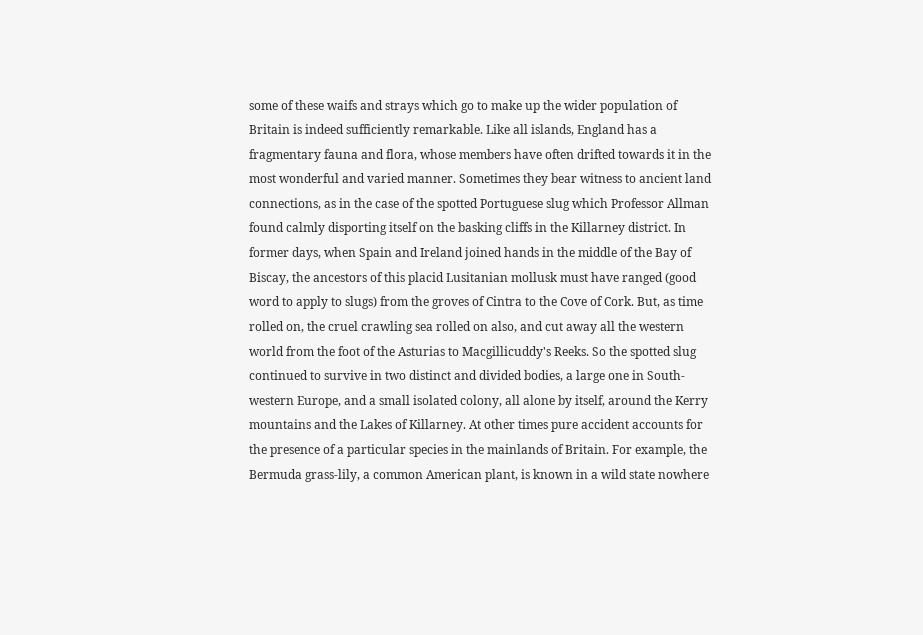some of these waifs and strays which go to make up the wider population of Britain is indeed sufficiently remarkable. Like all islands, England has a fragmentary fauna and flora, whose members have often drifted towards it in the most wonderful and varied manner. Sometimes they bear witness to ancient land connections, as in the case of the spotted Portuguese slug which Professor Allman found calmly disporting itself on the basking cliffs in the Killarney district. In former days, when Spain and Ireland joined hands in the middle of the Bay of Biscay, the ancestors of this placid Lusitanian mollusk must have ranged (good word to apply to slugs) from the groves of Cintra to the Cove of Cork. But, as time rolled on, the cruel crawling sea rolled on also, and cut away all the western world from the foot of the Asturias to Macgillicuddy's Reeks. So the spotted slug continued to survive in two distinct and divided bodies, a large one in South-western Europe, and a small isolated colony, all alone by itself, around the Kerry mountains and the Lakes of Killarney. At other times pure accident accounts for the presence of a particular species in the mainlands of Britain. For example, the Bermuda grass-lily, a common American plant, is known in a wild state nowhere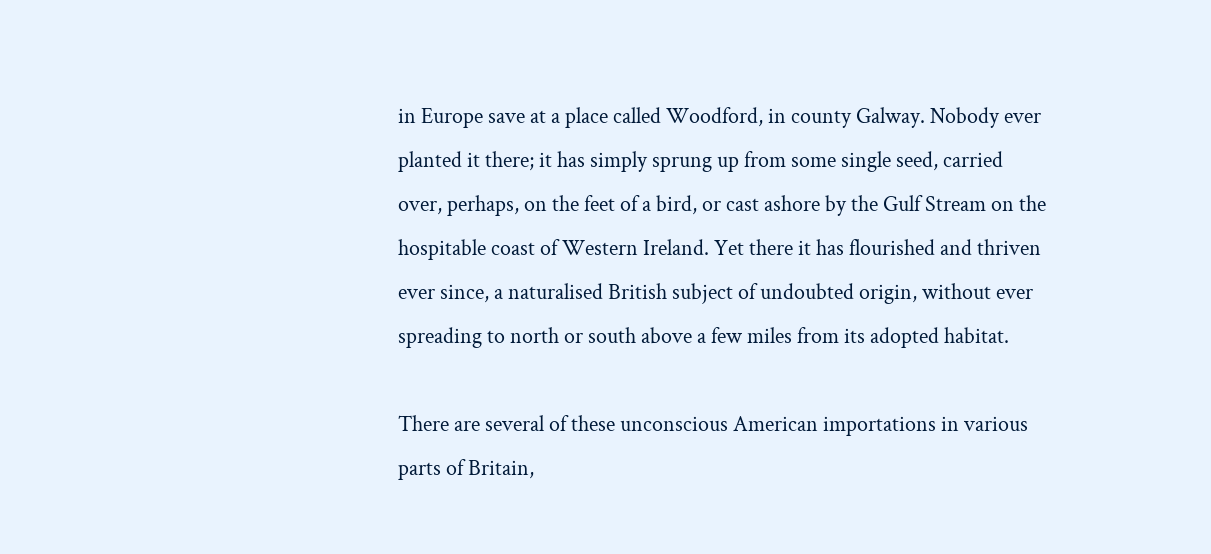in Europe save at a place called Woodford, in county Galway. Nobody ever planted it there; it has simply sprung up from some single seed, carried over, perhaps, on the feet of a bird, or cast ashore by the Gulf Stream on the hospitable coast of Western Ireland. Yet there it has flourished and thriven ever since, a naturalised British subject of undoubted origin, without ever spreading to north or south above a few miles from its adopted habitat.

There are several of these unconscious American importations in various parts of Britain,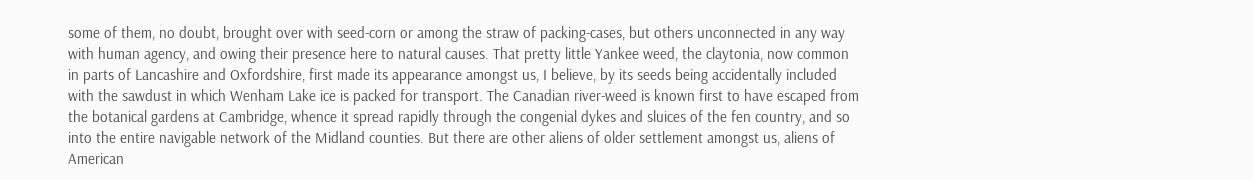some of them, no doubt, brought over with seed-corn or among the straw of packing-cases, but others unconnected in any way with human agency, and owing their presence here to natural causes. That pretty little Yankee weed, the claytonia, now common in parts of Lancashire and Oxfordshire, first made its appearance amongst us, I believe, by its seeds being accidentally included with the sawdust in which Wenham Lake ice is packed for transport. The Canadian river-weed is known first to have escaped from the botanical gardens at Cambridge, whence it spread rapidly through the congenial dykes and sluices of the fen country, and so into the entire navigable network of the Midland counties. But there are other aliens of older settlement amongst us, aliens of American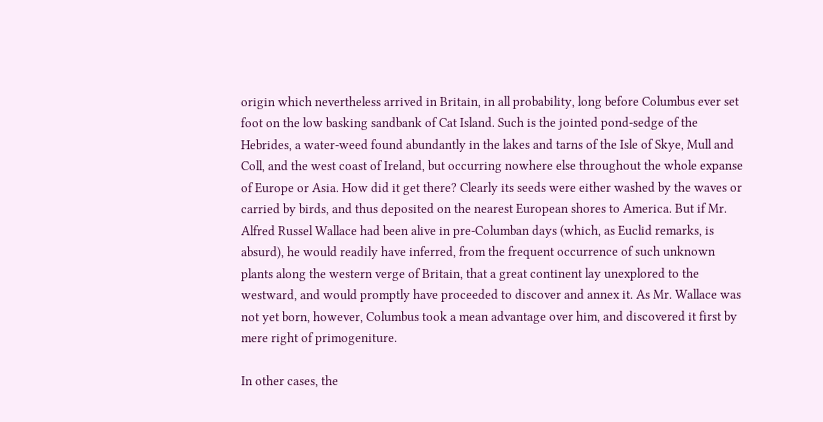origin which nevertheless arrived in Britain, in all probability, long before Columbus ever set foot on the low basking sandbank of Cat Island. Such is the jointed pond-sedge of the Hebrides, a water-weed found abundantly in the lakes and tarns of the Isle of Skye, Mull and Coll, and the west coast of Ireland, but occurring nowhere else throughout the whole expanse of Europe or Asia. How did it get there? Clearly its seeds were either washed by the waves or carried by birds, and thus deposited on the nearest European shores to America. But if Mr. Alfred Russel Wallace had been alive in pre-Columban days (which, as Euclid remarks, is absurd), he would readily have inferred, from the frequent occurrence of such unknown plants along the western verge of Britain, that a great continent lay unexplored to the westward, and would promptly have proceeded to discover and annex it. As Mr. Wallace was not yet born, however, Columbus took a mean advantage over him, and discovered it first by mere right of primogeniture.

In other cases, the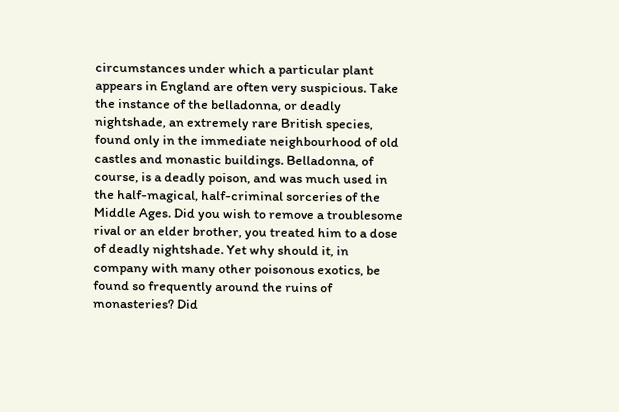circumstances under which a particular plant appears in England are often very suspicious. Take the instance of the belladonna, or deadly nightshade, an extremely rare British species, found only in the immediate neighbourhood of old castles and monastic buildings. Belladonna, of course, is a deadly poison, and was much used in the half-magical, half-criminal sorceries of the Middle Ages. Did you wish to remove a troublesome rival or an elder brother, you treated him to a dose of deadly nightshade. Yet why should it, in company with many other poisonous exotics, be found so frequently around the ruins of monasteries? Did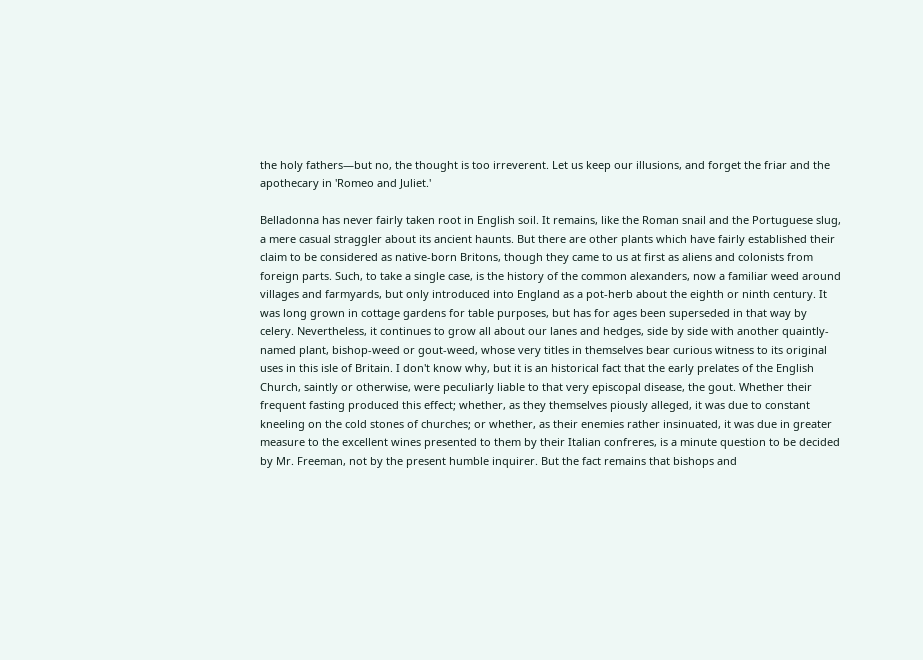the holy fathers—but no, the thought is too irreverent. Let us keep our illusions, and forget the friar and the apothecary in 'Romeo and Juliet.'

Belladonna has never fairly taken root in English soil. It remains, like the Roman snail and the Portuguese slug, a mere casual straggler about its ancient haunts. But there are other plants which have fairly established their claim to be considered as native-born Britons, though they came to us at first as aliens and colonists from foreign parts. Such, to take a single case, is the history of the common alexanders, now a familiar weed around villages and farmyards, but only introduced into England as a pot-herb about the eighth or ninth century. It was long grown in cottage gardens for table purposes, but has for ages been superseded in that way by celery. Nevertheless, it continues to grow all about our lanes and hedges, side by side with another quaintly-named plant, bishop-weed or gout-weed, whose very titles in themselves bear curious witness to its original uses in this isle of Britain. I don't know why, but it is an historical fact that the early prelates of the English Church, saintly or otherwise, were peculiarly liable to that very episcopal disease, the gout. Whether their frequent fasting produced this effect; whether, as they themselves piously alleged, it was due to constant kneeling on the cold stones of churches; or whether, as their enemies rather insinuated, it was due in greater measure to the excellent wines presented to them by their Italian confreres, is a minute question to be decided by Mr. Freeman, not by the present humble inquirer. But the fact remains that bishops and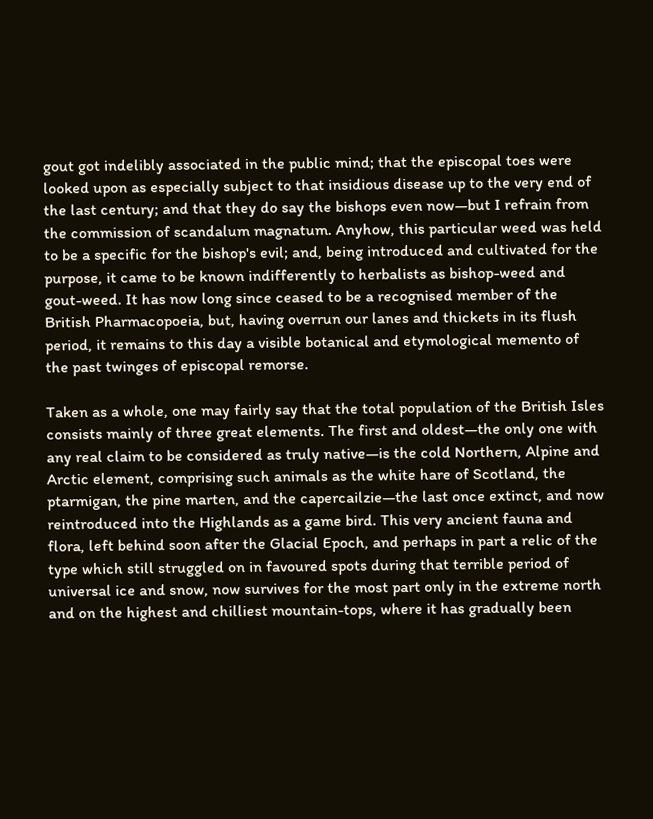gout got indelibly associated in the public mind; that the episcopal toes were looked upon as especially subject to that insidious disease up to the very end of the last century; and that they do say the bishops even now—but I refrain from the commission of scandalum magnatum. Anyhow, this particular weed was held to be a specific for the bishop's evil; and, being introduced and cultivated for the purpose, it came to be known indifferently to herbalists as bishop-weed and gout-weed. It has now long since ceased to be a recognised member of the British Pharmacopoeia, but, having overrun our lanes and thickets in its flush period, it remains to this day a visible botanical and etymological memento of the past twinges of episcopal remorse.

Taken as a whole, one may fairly say that the total population of the British Isles consists mainly of three great elements. The first and oldest—the only one with any real claim to be considered as truly native—is the cold Northern, Alpine and Arctic element, comprising such animals as the white hare of Scotland, the ptarmigan, the pine marten, and the capercailzie—the last once extinct, and now reintroduced into the Highlands as a game bird. This very ancient fauna and flora, left behind soon after the Glacial Epoch, and perhaps in part a relic of the type which still struggled on in favoured spots during that terrible period of universal ice and snow, now survives for the most part only in the extreme north and on the highest and chilliest mountain-tops, where it has gradually been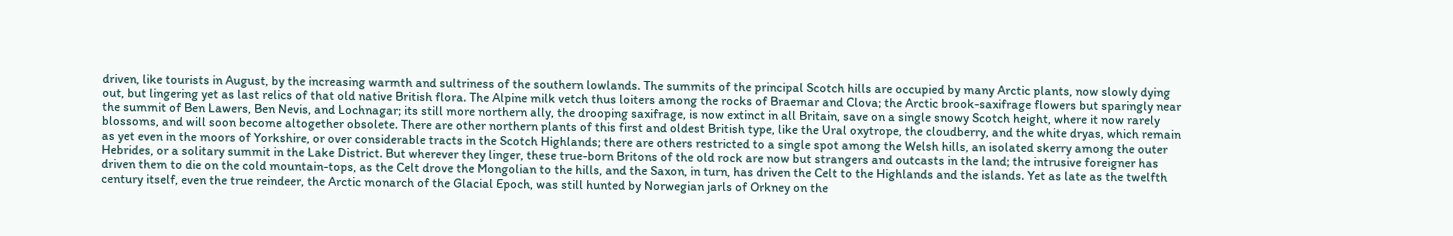driven, like tourists in August, by the increasing warmth and sultriness of the southern lowlands. The summits of the principal Scotch hills are occupied by many Arctic plants, now slowly dying out, but lingering yet as last relics of that old native British flora. The Alpine milk vetch thus loiters among the rocks of Braemar and Clova; the Arctic brook-saxifrage flowers but sparingly near the summit of Ben Lawers, Ben Nevis, and Lochnagar; its still more northern ally, the drooping saxifrage, is now extinct in all Britain, save on a single snowy Scotch height, where it now rarely blossoms, and will soon become altogether obsolete. There are other northern plants of this first and oldest British type, like the Ural oxytrope, the cloudberry, and the white dryas, which remain as yet even in the moors of Yorkshire, or over considerable tracts in the Scotch Highlands; there are others restricted to a single spot among the Welsh hills, an isolated skerry among the outer Hebrides, or a solitary summit in the Lake District. But wherever they linger, these true-born Britons of the old rock are now but strangers and outcasts in the land; the intrusive foreigner has driven them to die on the cold mountain-tops, as the Celt drove the Mongolian to the hills, and the Saxon, in turn, has driven the Celt to the Highlands and the islands. Yet as late as the twelfth century itself, even the true reindeer, the Arctic monarch of the Glacial Epoch, was still hunted by Norwegian jarls of Orkney on the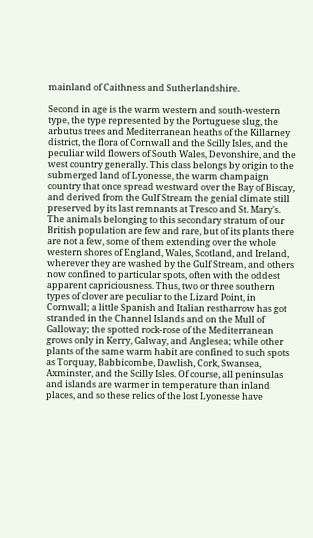mainland of Caithness and Sutherlandshire.

Second in age is the warm western and south-western type, the type represented by the Portuguese slug, the arbutus trees and Mediterranean heaths of the Killarney district, the flora of Cornwall and the Scilly Isles, and the peculiar wild flowers of South Wales, Devonshire, and the west country generally. This class belongs by origin to the submerged land of Lyonesse, the warm champaign country that once spread westward over the Bay of Biscay, and derived from the Gulf Stream the genial climate still preserved by its last remnants at Tresco and St. Mary's. The animals belonging to this secondary stratum of our British population are few and rare, but of its plants there are not a few, some of them extending over the whole western shores of England, Wales, Scotland, and Ireland, wherever they are washed by the Gulf Stream, and others now confined to particular spots, often with the oddest apparent capriciousness. Thus, two or three southern types of clover are peculiar to the Lizard Point, in Cornwall; a little Spanish and Italian restharrow has got stranded in the Channel Islands and on the Mull of Galloway; the spotted rock-rose of the Mediterranean grows only in Kerry, Galway, and Anglesea; while other plants of the same warm habit are confined to such spots as Torquay, Babbicombe, Dawlish, Cork, Swansea, Axminster, and the Scilly Isles. Of course, all peninsulas and islands are warmer in temperature than inland places, and so these relics of the lost Lyonesse have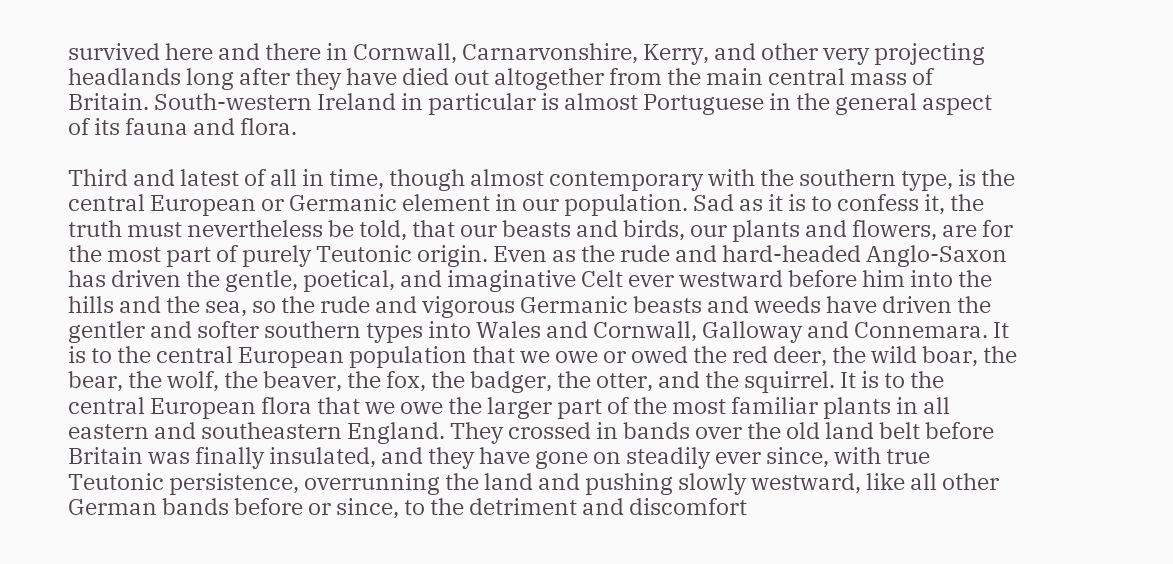survived here and there in Cornwall, Carnarvonshire, Kerry, and other very projecting headlands long after they have died out altogether from the main central mass of Britain. South-western Ireland in particular is almost Portuguese in the general aspect of its fauna and flora.

Third and latest of all in time, though almost contemporary with the southern type, is the central European or Germanic element in our population. Sad as it is to confess it, the truth must nevertheless be told, that our beasts and birds, our plants and flowers, are for the most part of purely Teutonic origin. Even as the rude and hard-headed Anglo-Saxon has driven the gentle, poetical, and imaginative Celt ever westward before him into the hills and the sea, so the rude and vigorous Germanic beasts and weeds have driven the gentler and softer southern types into Wales and Cornwall, Galloway and Connemara. It is to the central European population that we owe or owed the red deer, the wild boar, the bear, the wolf, the beaver, the fox, the badger, the otter, and the squirrel. It is to the central European flora that we owe the larger part of the most familiar plants in all eastern and southeastern England. They crossed in bands over the old land belt before Britain was finally insulated, and they have gone on steadily ever since, with true Teutonic persistence, overrunning the land and pushing slowly westward, like all other German bands before or since, to the detriment and discomfort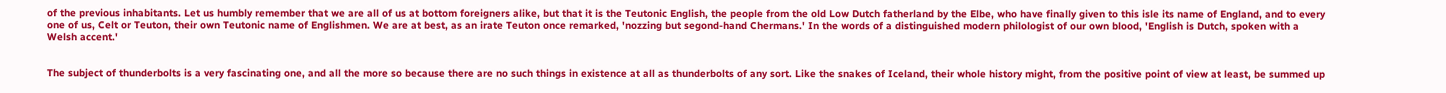of the previous inhabitants. Let us humbly remember that we are all of us at bottom foreigners alike, but that it is the Teutonic English, the people from the old Low Dutch fatherland by the Elbe, who have finally given to this isle its name of England, and to every one of us, Celt or Teuton, their own Teutonic name of Englishmen. We are at best, as an irate Teuton once remarked, 'nozzing but segond-hand Chermans.' In the words of a distinguished modern philologist of our own blood, 'English is Dutch, spoken with a Welsh accent.'


The subject of thunderbolts is a very fascinating one, and all the more so because there are no such things in existence at all as thunderbolts of any sort. Like the snakes of Iceland, their whole history might, from the positive point of view at least, be summed up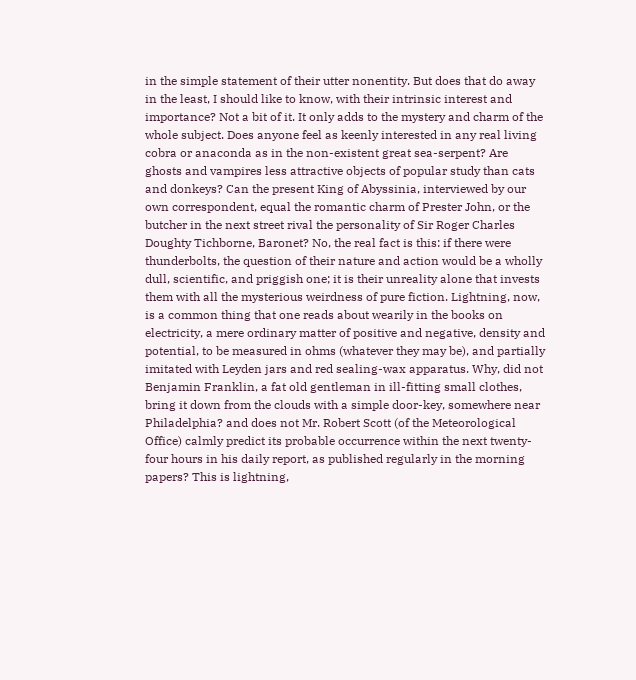in the simple statement of their utter nonentity. But does that do away in the least, I should like to know, with their intrinsic interest and importance? Not a bit of it. It only adds to the mystery and charm of the whole subject. Does anyone feel as keenly interested in any real living cobra or anaconda as in the non-existent great sea-serpent? Are ghosts and vampires less attractive objects of popular study than cats and donkeys? Can the present King of Abyssinia, interviewed by our own correspondent, equal the romantic charm of Prester John, or the butcher in the next street rival the personality of Sir Roger Charles Doughty Tichborne, Baronet? No, the real fact is this: if there were thunderbolts, the question of their nature and action would be a wholly dull, scientific, and priggish one; it is their unreality alone that invests them with all the mysterious weirdness of pure fiction. Lightning, now, is a common thing that one reads about wearily in the books on electricity, a mere ordinary matter of positive and negative, density and potential, to be measured in ohms (whatever they may be), and partially imitated with Leyden jars and red sealing-wax apparatus. Why, did not Benjamin Franklin, a fat old gentleman in ill-fitting small clothes, bring it down from the clouds with a simple door-key, somewhere near Philadelphia? and does not Mr. Robert Scott (of the Meteorological Office) calmly predict its probable occurrence within the next twenty-four hours in his daily report, as published regularly in the morning papers? This is lightning,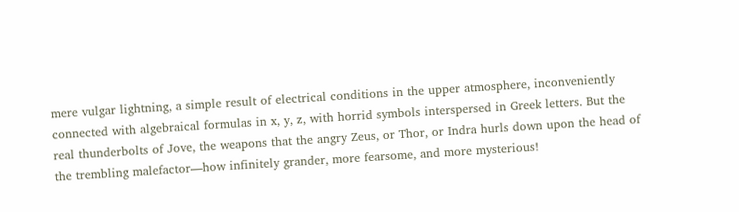mere vulgar lightning, a simple result of electrical conditions in the upper atmosphere, inconveniently connected with algebraical formulas in x, y, z, with horrid symbols interspersed in Greek letters. But the real thunderbolts of Jove, the weapons that the angry Zeus, or Thor, or Indra hurls down upon the head of the trembling malefactor—how infinitely grander, more fearsome, and more mysterious!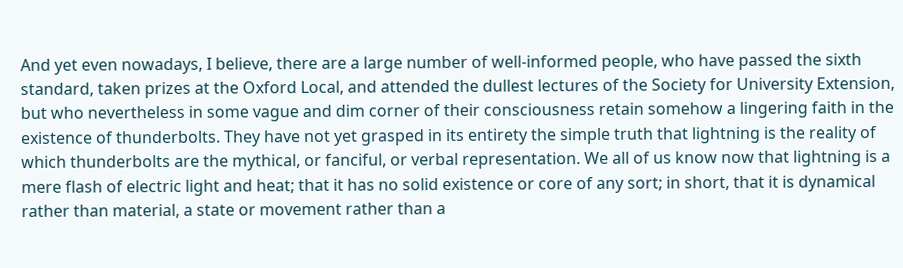And yet even nowadays, I believe, there are a large number of well-informed people, who have passed the sixth standard, taken prizes at the Oxford Local, and attended the dullest lectures of the Society for University Extension, but who nevertheless in some vague and dim corner of their consciousness retain somehow a lingering faith in the existence of thunderbolts. They have not yet grasped in its entirety the simple truth that lightning is the reality of which thunderbolts are the mythical, or fanciful, or verbal representation. We all of us know now that lightning is a mere flash of electric light and heat; that it has no solid existence or core of any sort; in short, that it is dynamical rather than material, a state or movement rather than a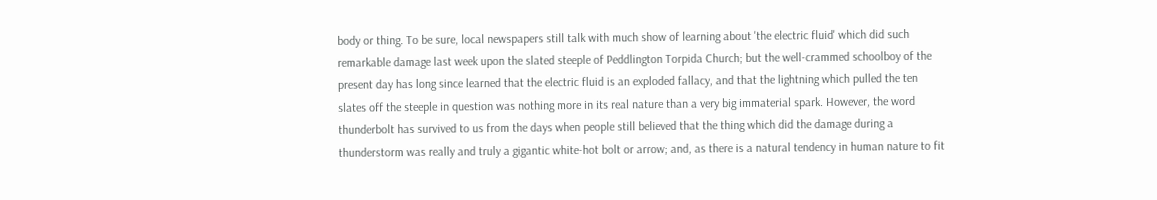body or thing. To be sure, local newspapers still talk with much show of learning about 'the electric fluid' which did such remarkable damage last week upon the slated steeple of Peddlington Torpida Church; but the well-crammed schoolboy of the present day has long since learned that the electric fluid is an exploded fallacy, and that the lightning which pulled the ten slates off the steeple in question was nothing more in its real nature than a very big immaterial spark. However, the word thunderbolt has survived to us from the days when people still believed that the thing which did the damage during a thunderstorm was really and truly a gigantic white-hot bolt or arrow; and, as there is a natural tendency in human nature to fit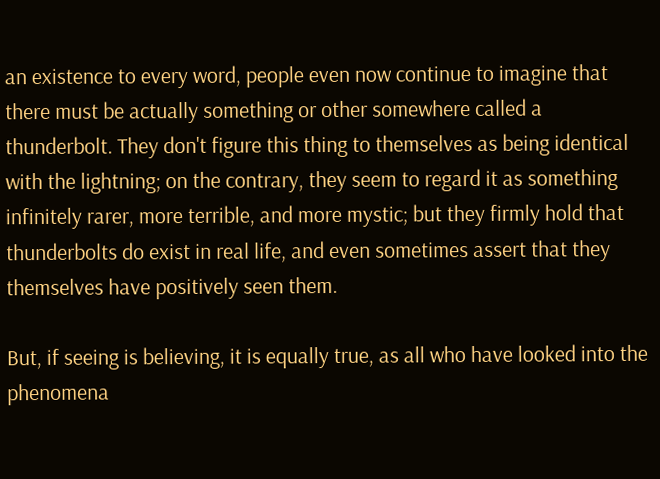an existence to every word, people even now continue to imagine that there must be actually something or other somewhere called a thunderbolt. They don't figure this thing to themselves as being identical with the lightning; on the contrary, they seem to regard it as something infinitely rarer, more terrible, and more mystic; but they firmly hold that thunderbolts do exist in real life, and even sometimes assert that they themselves have positively seen them.

But, if seeing is believing, it is equally true, as all who have looked into the phenomena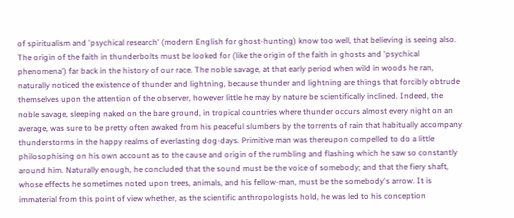of spiritualism and 'psychical research' (modern English for ghost-hunting) know too well, that believing is seeing also. The origin of the faith in thunderbolts must be looked for (like the origin of the faith in ghosts and 'psychical phenomena') far back in the history of our race. The noble savage, at that early period when wild in woods he ran, naturally noticed the existence of thunder and lightning, because thunder and lightning are things that forcibly obtrude themselves upon the attention of the observer, however little he may by nature be scientifically inclined. Indeed, the noble savage, sleeping naked on the bare ground, in tropical countries where thunder occurs almost every night on an average, was sure to be pretty often awaked from his peaceful slumbers by the torrents of rain that habitually accompany thunderstorms in the happy realms of everlasting dog-days. Primitive man was thereupon compelled to do a little philosophising on his own account as to the cause and origin of the rumbling and flashing which he saw so constantly around him. Naturally enough, he concluded that the sound must be the voice of somebody; and that the fiery shaft, whose effects he sometimes noted upon trees, animals, and his fellow-man, must be the somebody's arrow. It is immaterial from this point of view whether, as the scientific anthropologists hold, he was led to his conception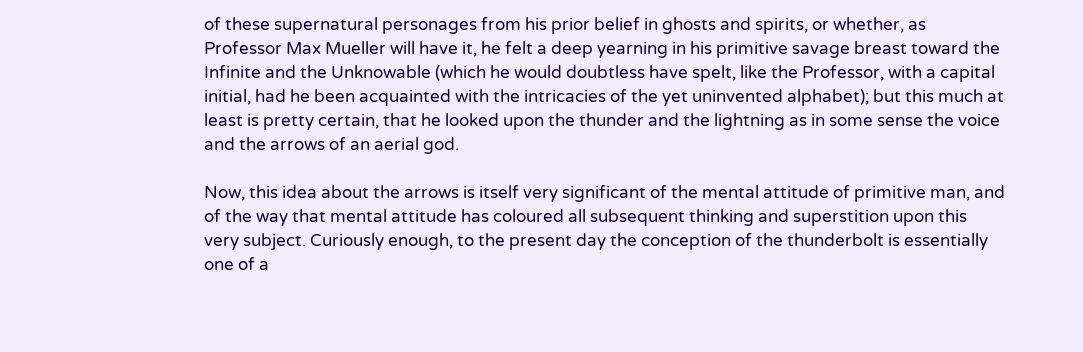of these supernatural personages from his prior belief in ghosts and spirits, or whether, as Professor Max Mueller will have it, he felt a deep yearning in his primitive savage breast toward the Infinite and the Unknowable (which he would doubtless have spelt, like the Professor, with a capital initial, had he been acquainted with the intricacies of the yet uninvented alphabet); but this much at least is pretty certain, that he looked upon the thunder and the lightning as in some sense the voice and the arrows of an aerial god.

Now, this idea about the arrows is itself very significant of the mental attitude of primitive man, and of the way that mental attitude has coloured all subsequent thinking and superstition upon this very subject. Curiously enough, to the present day the conception of the thunderbolt is essentially one of a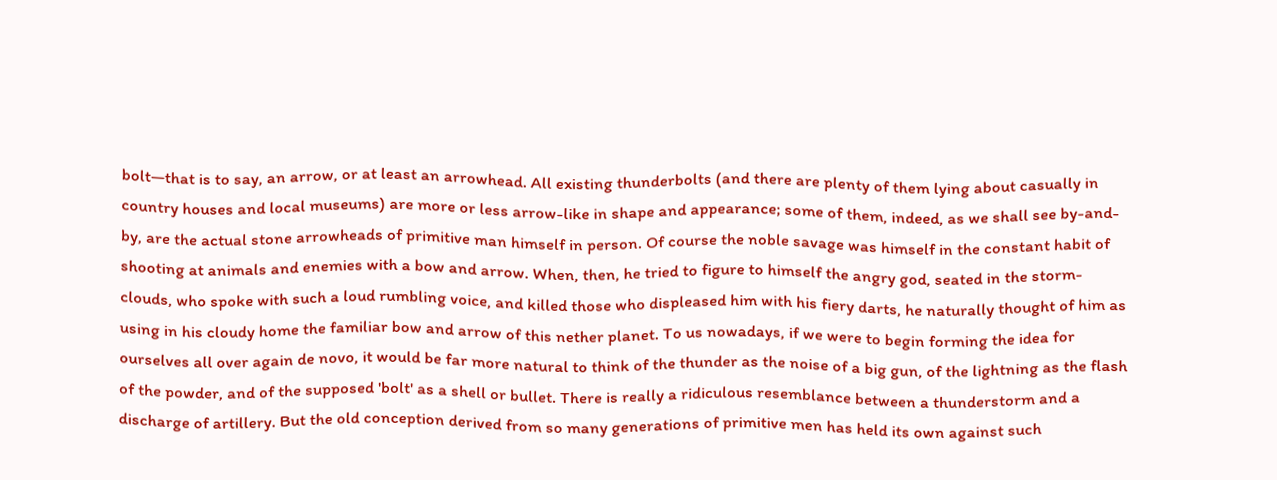bolt—that is to say, an arrow, or at least an arrowhead. All existing thunderbolts (and there are plenty of them lying about casually in country houses and local museums) are more or less arrow-like in shape and appearance; some of them, indeed, as we shall see by-and-by, are the actual stone arrowheads of primitive man himself in person. Of course the noble savage was himself in the constant habit of shooting at animals and enemies with a bow and arrow. When, then, he tried to figure to himself the angry god, seated in the storm-clouds, who spoke with such a loud rumbling voice, and killed those who displeased him with his fiery darts, he naturally thought of him as using in his cloudy home the familiar bow and arrow of this nether planet. To us nowadays, if we were to begin forming the idea for ourselves all over again de novo, it would be far more natural to think of the thunder as the noise of a big gun, of the lightning as the flash of the powder, and of the supposed 'bolt' as a shell or bullet. There is really a ridiculous resemblance between a thunderstorm and a discharge of artillery. But the old conception derived from so many generations of primitive men has held its own against such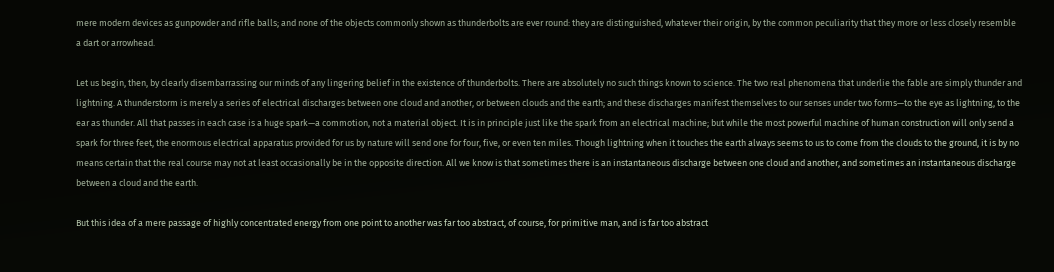mere modern devices as gunpowder and rifle balls; and none of the objects commonly shown as thunderbolts are ever round: they are distinguished, whatever their origin, by the common peculiarity that they more or less closely resemble a dart or arrowhead.

Let us begin, then, by clearly disembarrassing our minds of any lingering belief in the existence of thunderbolts. There are absolutely no such things known to science. The two real phenomena that underlie the fable are simply thunder and lightning. A thunderstorm is merely a series of electrical discharges between one cloud and another, or between clouds and the earth; and these discharges manifest themselves to our senses under two forms—to the eye as lightning, to the ear as thunder. All that passes in each case is a huge spark—a commotion, not a material object. It is in principle just like the spark from an electrical machine; but while the most powerful machine of human construction will only send a spark for three feet, the enormous electrical apparatus provided for us by nature will send one for four, five, or even ten miles. Though lightning when it touches the earth always seems to us to come from the clouds to the ground, it is by no means certain that the real course may not at least occasionally be in the opposite direction. All we know is that sometimes there is an instantaneous discharge between one cloud and another, and sometimes an instantaneous discharge between a cloud and the earth.

But this idea of a mere passage of highly concentrated energy from one point to another was far too abstract, of course, for primitive man, and is far too abstract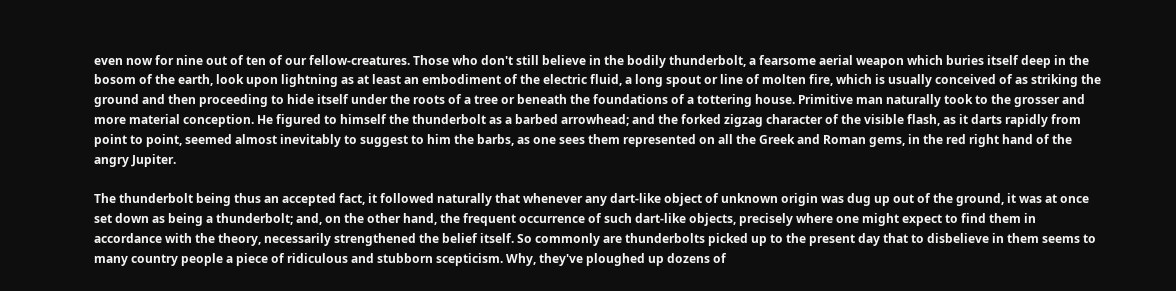even now for nine out of ten of our fellow-creatures. Those who don't still believe in the bodily thunderbolt, a fearsome aerial weapon which buries itself deep in the bosom of the earth, look upon lightning as at least an embodiment of the electric fluid, a long spout or line of molten fire, which is usually conceived of as striking the ground and then proceeding to hide itself under the roots of a tree or beneath the foundations of a tottering house. Primitive man naturally took to the grosser and more material conception. He figured to himself the thunderbolt as a barbed arrowhead; and the forked zigzag character of the visible flash, as it darts rapidly from point to point, seemed almost inevitably to suggest to him the barbs, as one sees them represented on all the Greek and Roman gems, in the red right hand of the angry Jupiter.

The thunderbolt being thus an accepted fact, it followed naturally that whenever any dart-like object of unknown origin was dug up out of the ground, it was at once set down as being a thunderbolt; and, on the other hand, the frequent occurrence of such dart-like objects, precisely where one might expect to find them in accordance with the theory, necessarily strengthened the belief itself. So commonly are thunderbolts picked up to the present day that to disbelieve in them seems to many country people a piece of ridiculous and stubborn scepticism. Why, they've ploughed up dozens of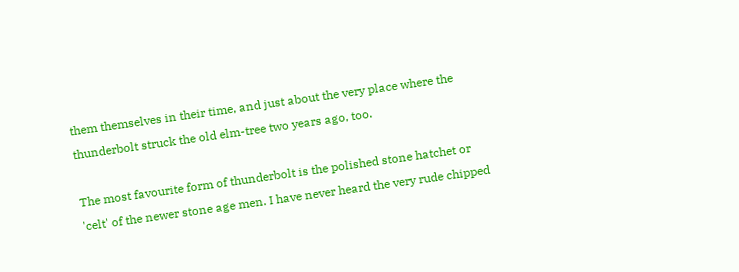them themselves in their time, and just about the very place where the thunderbolt struck the old elm-tree two years ago, too.

The most favourite form of thunderbolt is the polished stone hatchet or 'celt' of the newer stone age men. I have never heard the very rude chipped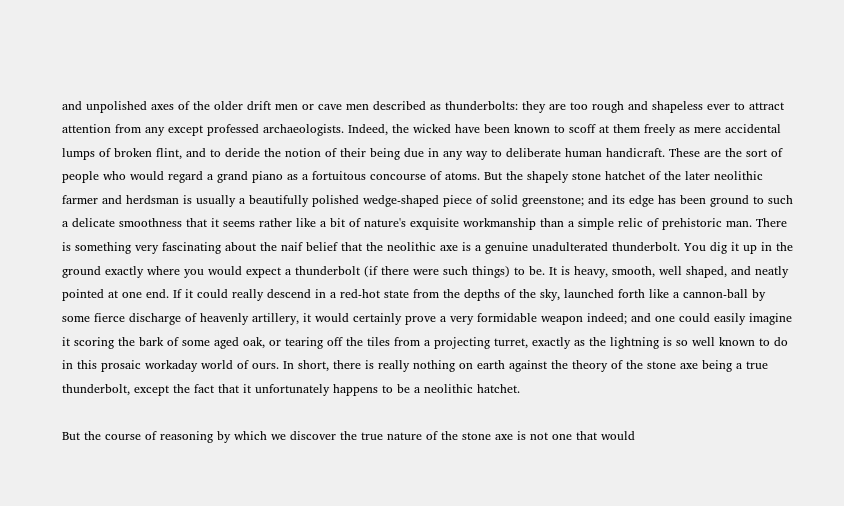and unpolished axes of the older drift men or cave men described as thunderbolts: they are too rough and shapeless ever to attract attention from any except professed archaeologists. Indeed, the wicked have been known to scoff at them freely as mere accidental lumps of broken flint, and to deride the notion of their being due in any way to deliberate human handicraft. These are the sort of people who would regard a grand piano as a fortuitous concourse of atoms. But the shapely stone hatchet of the later neolithic farmer and herdsman is usually a beautifully polished wedge-shaped piece of solid greenstone; and its edge has been ground to such a delicate smoothness that it seems rather like a bit of nature's exquisite workmanship than a simple relic of prehistoric man. There is something very fascinating about the naif belief that the neolithic axe is a genuine unadulterated thunderbolt. You dig it up in the ground exactly where you would expect a thunderbolt (if there were such things) to be. It is heavy, smooth, well shaped, and neatly pointed at one end. If it could really descend in a red-hot state from the depths of the sky, launched forth like a cannon-ball by some fierce discharge of heavenly artillery, it would certainly prove a very formidable weapon indeed; and one could easily imagine it scoring the bark of some aged oak, or tearing off the tiles from a projecting turret, exactly as the lightning is so well known to do in this prosaic workaday world of ours. In short, there is really nothing on earth against the theory of the stone axe being a true thunderbolt, except the fact that it unfortunately happens to be a neolithic hatchet.

But the course of reasoning by which we discover the true nature of the stone axe is not one that would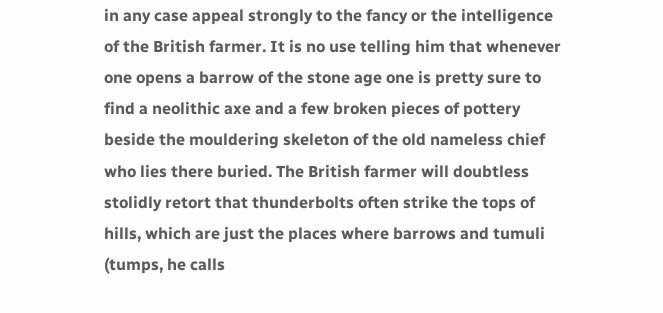in any case appeal strongly to the fancy or the intelligence of the British farmer. It is no use telling him that whenever one opens a barrow of the stone age one is pretty sure to find a neolithic axe and a few broken pieces of pottery beside the mouldering skeleton of the old nameless chief who lies there buried. The British farmer will doubtless stolidly retort that thunderbolts often strike the tops of hills, which are just the places where barrows and tumuli (tumps, he calls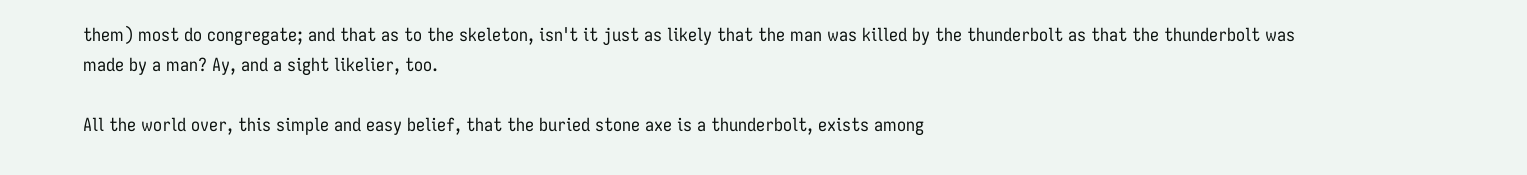them) most do congregate; and that as to the skeleton, isn't it just as likely that the man was killed by the thunderbolt as that the thunderbolt was made by a man? Ay, and a sight likelier, too.

All the world over, this simple and easy belief, that the buried stone axe is a thunderbolt, exists among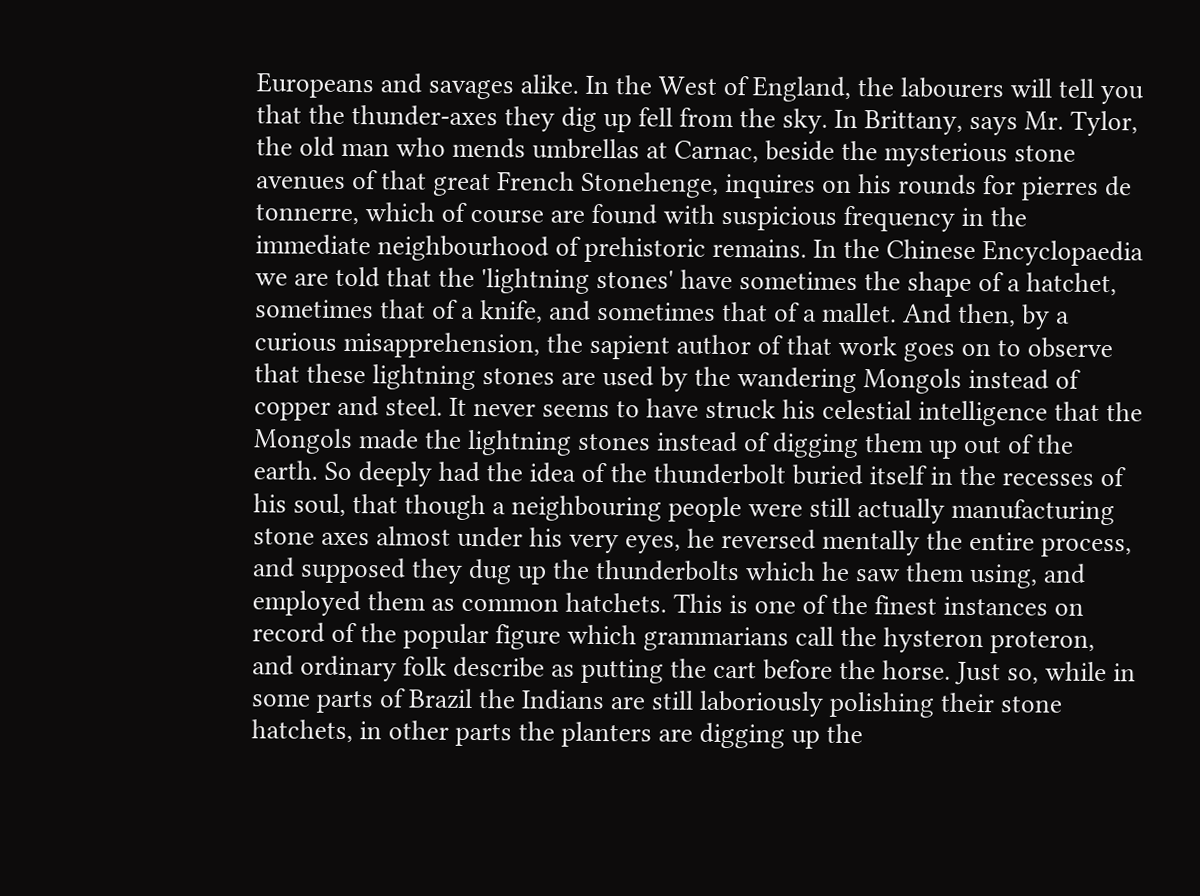Europeans and savages alike. In the West of England, the labourers will tell you that the thunder-axes they dig up fell from the sky. In Brittany, says Mr. Tylor, the old man who mends umbrellas at Carnac, beside the mysterious stone avenues of that great French Stonehenge, inquires on his rounds for pierres de tonnerre, which of course are found with suspicious frequency in the immediate neighbourhood of prehistoric remains. In the Chinese Encyclopaedia we are told that the 'lightning stones' have sometimes the shape of a hatchet, sometimes that of a knife, and sometimes that of a mallet. And then, by a curious misapprehension, the sapient author of that work goes on to observe that these lightning stones are used by the wandering Mongols instead of copper and steel. It never seems to have struck his celestial intelligence that the Mongols made the lightning stones instead of digging them up out of the earth. So deeply had the idea of the thunderbolt buried itself in the recesses of his soul, that though a neighbouring people were still actually manufacturing stone axes almost under his very eyes, he reversed mentally the entire process, and supposed they dug up the thunderbolts which he saw them using, and employed them as common hatchets. This is one of the finest instances on record of the popular figure which grammarians call the hysteron proteron, and ordinary folk describe as putting the cart before the horse. Just so, while in some parts of Brazil the Indians are still laboriously polishing their stone hatchets, in other parts the planters are digging up the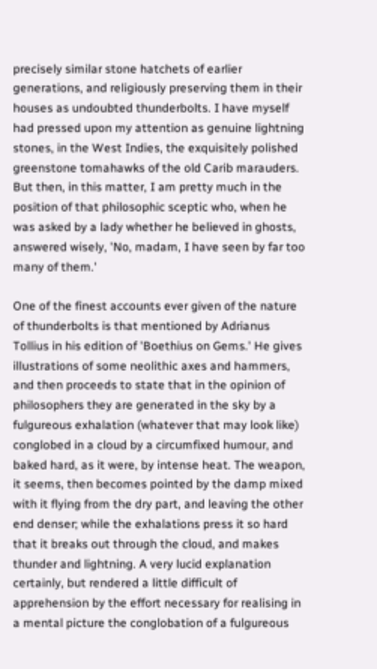precisely similar stone hatchets of earlier generations, and religiously preserving them in their houses as undoubted thunderbolts. I have myself had pressed upon my attention as genuine lightning stones, in the West Indies, the exquisitely polished greenstone tomahawks of the old Carib marauders. But then, in this matter, I am pretty much in the position of that philosophic sceptic who, when he was asked by a lady whether he believed in ghosts, answered wisely, 'No, madam, I have seen by far too many of them.'

One of the finest accounts ever given of the nature of thunderbolts is that mentioned by Adrianus Tollius in his edition of 'Boethius on Gems.' He gives illustrations of some neolithic axes and hammers, and then proceeds to state that in the opinion of philosophers they are generated in the sky by a fulgureous exhalation (whatever that may look like) conglobed in a cloud by a circumfixed humour, and baked hard, as it were, by intense heat. The weapon, it seems, then becomes pointed by the damp mixed with it flying from the dry part, and leaving the other end denser; while the exhalations press it so hard that it breaks out through the cloud, and makes thunder and lightning. A very lucid explanation certainly, but rendered a little difficult of apprehension by the effort necessary for realising in a mental picture the conglobation of a fulgureous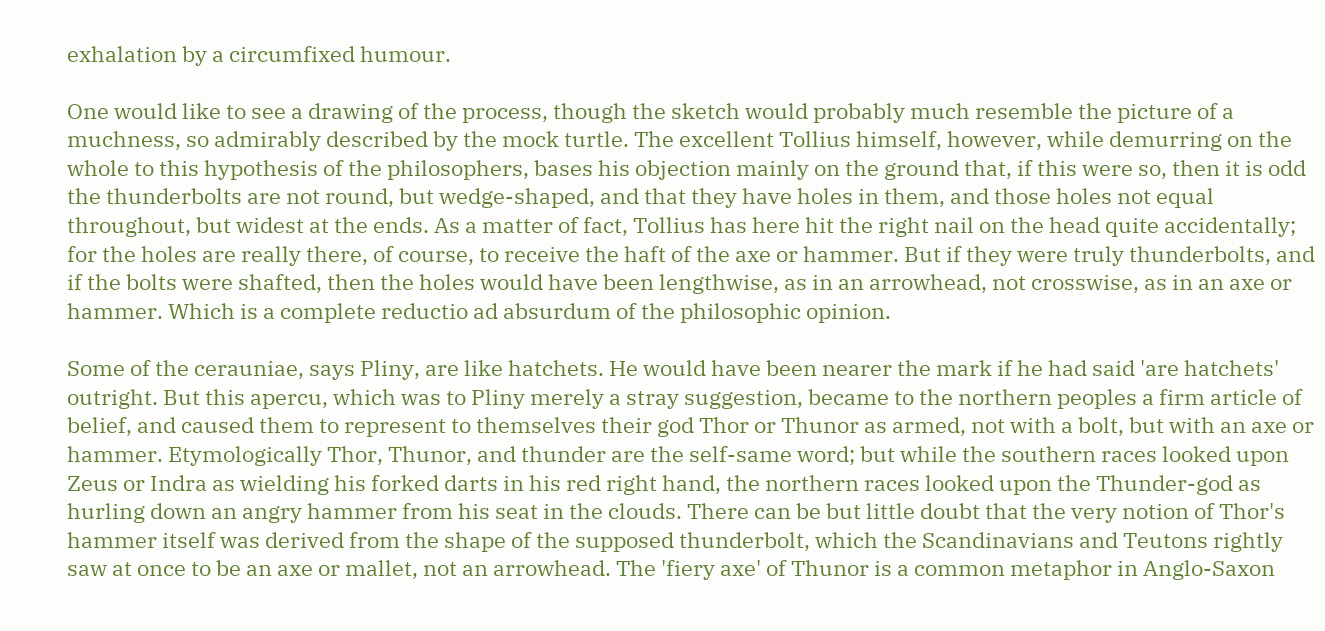exhalation by a circumfixed humour.

One would like to see a drawing of the process, though the sketch would probably much resemble the picture of a muchness, so admirably described by the mock turtle. The excellent Tollius himself, however, while demurring on the whole to this hypothesis of the philosophers, bases his objection mainly on the ground that, if this were so, then it is odd the thunderbolts are not round, but wedge-shaped, and that they have holes in them, and those holes not equal throughout, but widest at the ends. As a matter of fact, Tollius has here hit the right nail on the head quite accidentally; for the holes are really there, of course, to receive the haft of the axe or hammer. But if they were truly thunderbolts, and if the bolts were shafted, then the holes would have been lengthwise, as in an arrowhead, not crosswise, as in an axe or hammer. Which is a complete reductio ad absurdum of the philosophic opinion.

Some of the cerauniae, says Pliny, are like hatchets. He would have been nearer the mark if he had said 'are hatchets' outright. But this apercu, which was to Pliny merely a stray suggestion, became to the northern peoples a firm article of belief, and caused them to represent to themselves their god Thor or Thunor as armed, not with a bolt, but with an axe or hammer. Etymologically Thor, Thunor, and thunder are the self-same word; but while the southern races looked upon Zeus or Indra as wielding his forked darts in his red right hand, the northern races looked upon the Thunder-god as hurling down an angry hammer from his seat in the clouds. There can be but little doubt that the very notion of Thor's hammer itself was derived from the shape of the supposed thunderbolt, which the Scandinavians and Teutons rightly saw at once to be an axe or mallet, not an arrowhead. The 'fiery axe' of Thunor is a common metaphor in Anglo-Saxon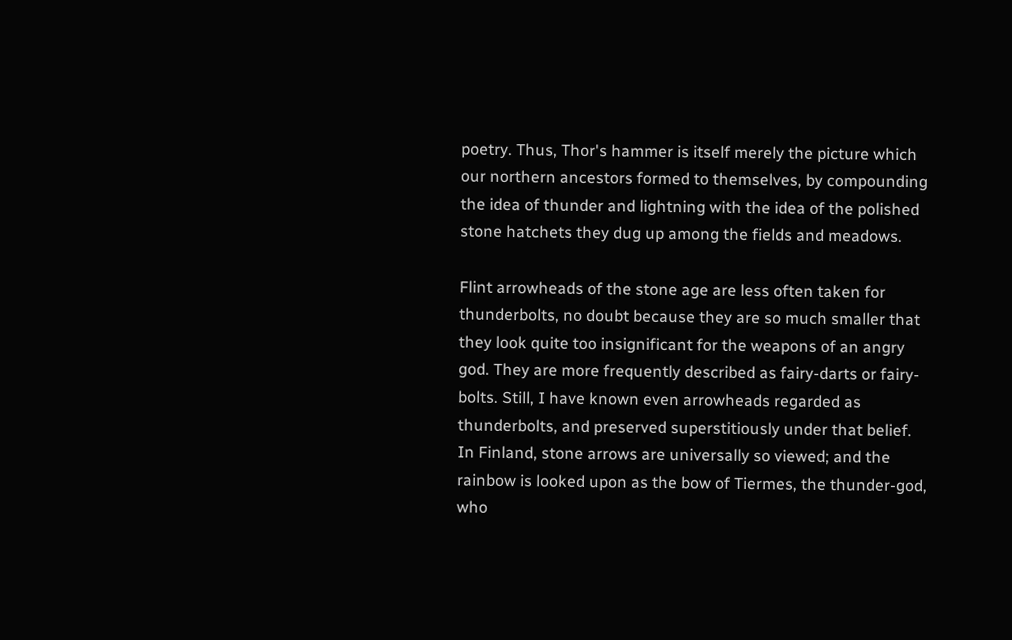poetry. Thus, Thor's hammer is itself merely the picture which our northern ancestors formed to themselves, by compounding the idea of thunder and lightning with the idea of the polished stone hatchets they dug up among the fields and meadows.

Flint arrowheads of the stone age are less often taken for thunderbolts, no doubt because they are so much smaller that they look quite too insignificant for the weapons of an angry god. They are more frequently described as fairy-darts or fairy-bolts. Still, I have known even arrowheads regarded as thunderbolts, and preserved superstitiously under that belief. In Finland, stone arrows are universally so viewed; and the rainbow is looked upon as the bow of Tiermes, the thunder-god, who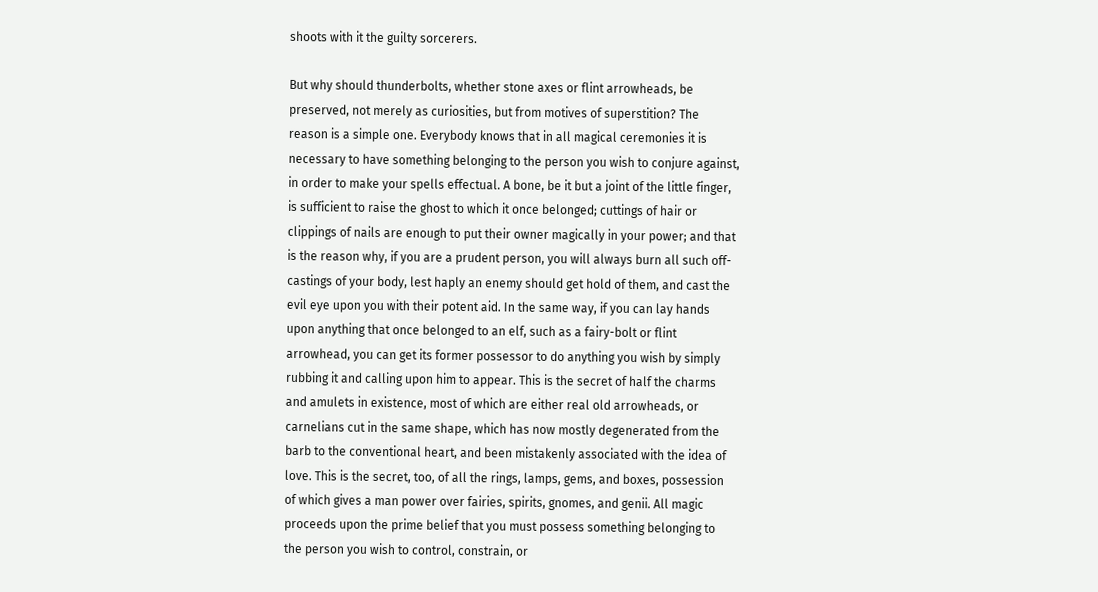shoots with it the guilty sorcerers.

But why should thunderbolts, whether stone axes or flint arrowheads, be preserved, not merely as curiosities, but from motives of superstition? The reason is a simple one. Everybody knows that in all magical ceremonies it is necessary to have something belonging to the person you wish to conjure against, in order to make your spells effectual. A bone, be it but a joint of the little finger, is sufficient to raise the ghost to which it once belonged; cuttings of hair or clippings of nails are enough to put their owner magically in your power; and that is the reason why, if you are a prudent person, you will always burn all such off-castings of your body, lest haply an enemy should get hold of them, and cast the evil eye upon you with their potent aid. In the same way, if you can lay hands upon anything that once belonged to an elf, such as a fairy-bolt or flint arrowhead, you can get its former possessor to do anything you wish by simply rubbing it and calling upon him to appear. This is the secret of half the charms and amulets in existence, most of which are either real old arrowheads, or carnelians cut in the same shape, which has now mostly degenerated from the barb to the conventional heart, and been mistakenly associated with the idea of love. This is the secret, too, of all the rings, lamps, gems, and boxes, possession of which gives a man power over fairies, spirits, gnomes, and genii. All magic proceeds upon the prime belief that you must possess something belonging to the person you wish to control, constrain, or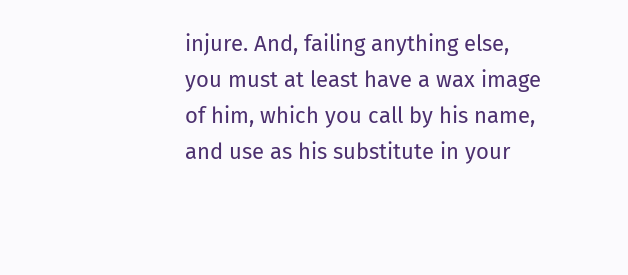injure. And, failing anything else, you must at least have a wax image of him, which you call by his name, and use as his substitute in your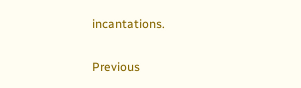incantations.

Previous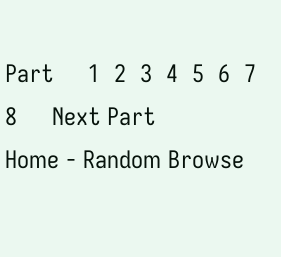Part     1  2  3  4  5  6  7  8     Next Part
Home - Random Browse